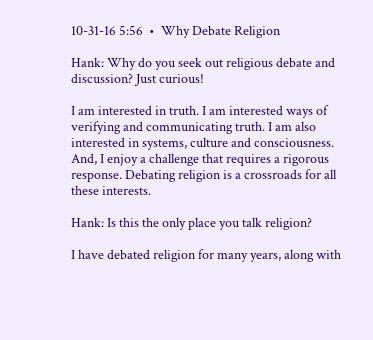10-31-16 5:56  •  Why Debate Religion

Hank: Why do you seek out religious debate and discussion? Just curious!

I am interested in truth. I am interested ways of verifying and communicating truth. I am also interested in systems, culture and consciousness. And, I enjoy a challenge that requires a rigorous response. Debating religion is a crossroads for all these interests.

Hank: Is this the only place you talk religion?

I have debated religion for many years, along with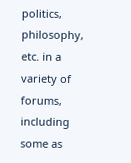politics, philosophy, etc. in a variety of forums, including some as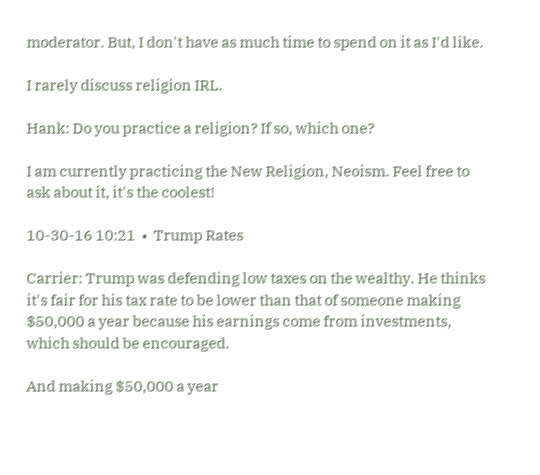moderator. But, I don't have as much time to spend on it as I'd like.

I rarely discuss religion IRL.

Hank: Do you practice a religion? If so, which one?

I am currently practicing the New Religion, Neoism. Feel free to ask about it, it's the coolest!

10-30-16 10:21  •  Trump Rates

Carrier: Trump was defending low taxes on the wealthy. He thinks it's fair for his tax rate to be lower than that of someone making $50,000 a year because his earnings come from investments, which should be encouraged.

And making $50,000 a year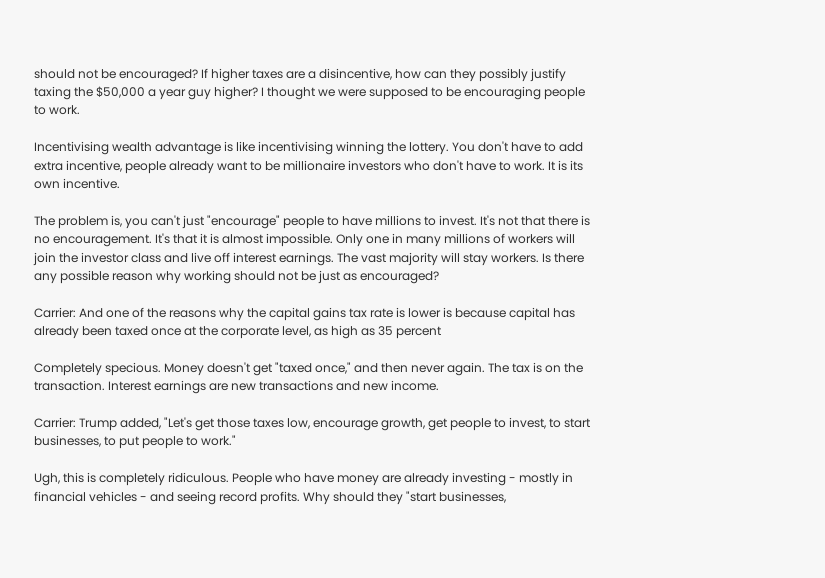should not be encouraged? If higher taxes are a disincentive, how can they possibly justify taxing the $50,000 a year guy higher? I thought we were supposed to be encouraging people to work.

Incentivising wealth advantage is like incentivising winning the lottery. You don't have to add extra incentive, people already want to be millionaire investors who don't have to work. It is its own incentive.

The problem is, you can't just "encourage" people to have millions to invest. It's not that there is no encouragement. It's that it is almost impossible. Only one in many millions of workers will join the investor class and live off interest earnings. The vast majority will stay workers. Is there any possible reason why working should not be just as encouraged?

Carrier: And one of the reasons why the capital gains tax rate is lower is because capital has already been taxed once at the corporate level, as high as 35 percent

Completely specious. Money doesn't get "taxed once," and then never again. The tax is on the transaction. Interest earnings are new transactions and new income.

Carrier: Trump added, "Let's get those taxes low, encourage growth, get people to invest, to start businesses, to put people to work."

Ugh, this is completely ridiculous. People who have money are already investing - mostly in financial vehicles - and seeing record profits. Why should they "start businesses,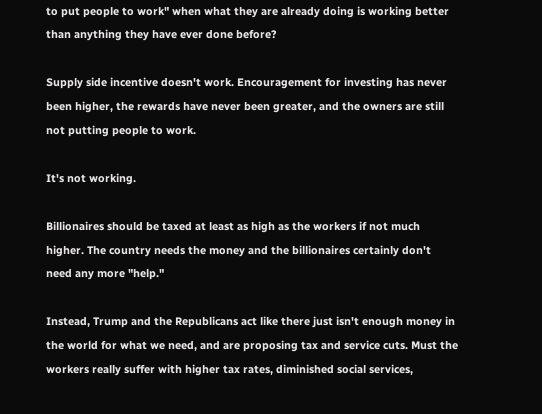to put people to work" when what they are already doing is working better than anything they have ever done before?

Supply side incentive doesn't work. Encouragement for investing has never been higher, the rewards have never been greater, and the owners are still not putting people to work.

It's not working.

Billionaires should be taxed at least as high as the workers if not much higher. The country needs the money and the billionaires certainly don't need any more "help."

Instead, Trump and the Republicans act like there just isn't enough money in the world for what we need, and are proposing tax and service cuts. Must the workers really suffer with higher tax rates, diminished social services,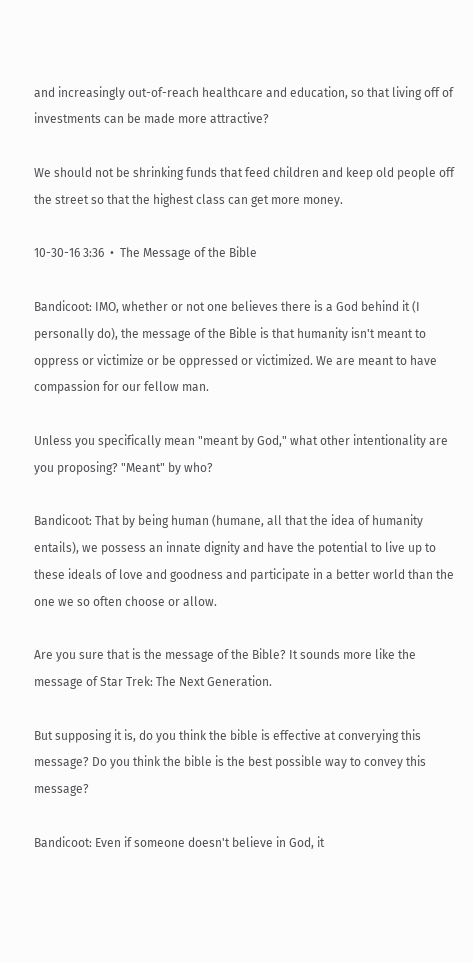and increasingly out-of-reach healthcare and education, so that living off of investments can be made more attractive?

We should not be shrinking funds that feed children and keep old people off the street so that the highest class can get more money.

10-30-16 3:36  •  The Message of the Bible

Bandicoot: IMO, whether or not one believes there is a God behind it (I personally do), the message of the Bible is that humanity isn't meant to oppress or victimize or be oppressed or victimized. We are meant to have compassion for our fellow man.

Unless you specifically mean "meant by God," what other intentionality are you proposing? "Meant" by who?

Bandicoot: That by being human (humane, all that the idea of humanity entails), we possess an innate dignity and have the potential to live up to these ideals of love and goodness and participate in a better world than the one we so often choose or allow.

Are you sure that is the message of the Bible? It sounds more like the message of Star Trek: The Next Generation.

But supposing it is, do you think the bible is effective at converying this message? Do you think the bible is the best possible way to convey this message?

Bandicoot: Even if someone doesn't believe in God, it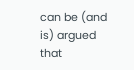can be (and is) argued that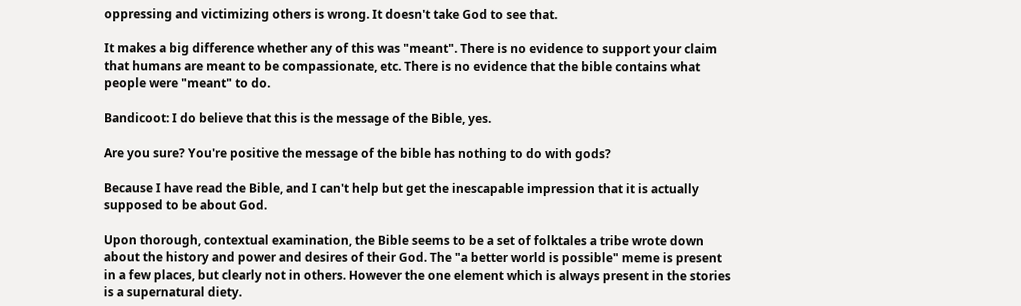oppressing and victimizing others is wrong. It doesn't take God to see that.

It makes a big difference whether any of this was "meant". There is no evidence to support your claim that humans are meant to be compassionate, etc. There is no evidence that the bible contains what people were "meant" to do.

Bandicoot: I do believe that this is the message of the Bible, yes.

Are you sure? You're positive the message of the bible has nothing to do with gods?

Because I have read the Bible, and I can't help but get the inescapable impression that it is actually supposed to be about God.

Upon thorough, contextual examination, the Bible seems to be a set of folktales a tribe wrote down about the history and power and desires of their God. The "a better world is possible" meme is present in a few places, but clearly not in others. However the one element which is always present in the stories is a supernatural diety.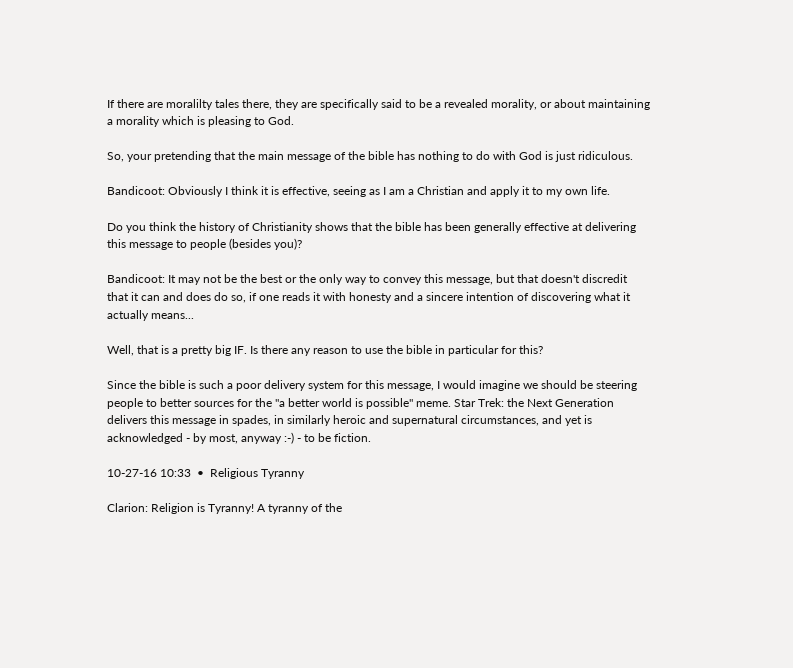If there are moralilty tales there, they are specifically said to be a revealed morality, or about maintaining a morality which is pleasing to God.

So, your pretending that the main message of the bible has nothing to do with God is just ridiculous.

Bandicoot: Obviously I think it is effective, seeing as I am a Christian and apply it to my own life.

Do you think the history of Christianity shows that the bible has been generally effective at delivering this message to people (besides you)?

Bandicoot: It may not be the best or the only way to convey this message, but that doesn't discredit that it can and does do so, if one reads it with honesty and a sincere intention of discovering what it actually means...

Well, that is a pretty big IF. Is there any reason to use the bible in particular for this?

Since the bible is such a poor delivery system for this message, I would imagine we should be steering people to better sources for the "a better world is possible" meme. Star Trek: the Next Generation delivers this message in spades, in similarly heroic and supernatural circumstances, and yet is acknowledged - by most, anyway :-) - to be fiction.

10-27-16 10:33  •  Religious Tyranny

Clarion: Religion is Tyranny! A tyranny of the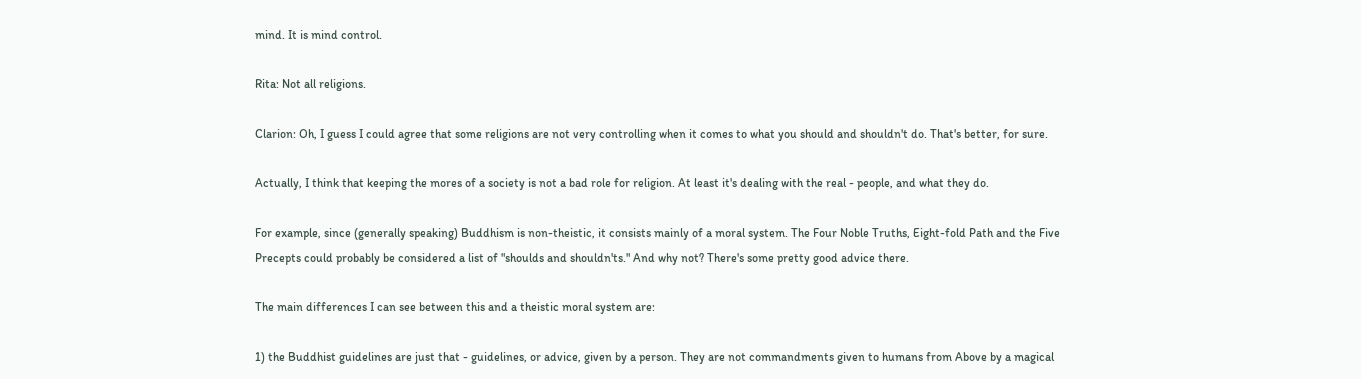mind. It is mind control.

Rita: Not all religions.

Clarion: Oh, I guess I could agree that some religions are not very controlling when it comes to what you should and shouldn't do. That's better, for sure.

Actually, I think that keeping the mores of a society is not a bad role for religion. At least it's dealing with the real - people, and what they do.

For example, since (generally speaking) Buddhism is non-theistic, it consists mainly of a moral system. The Four Noble Truths, Eight-fold Path and the Five Precepts could probably be considered a list of "shoulds and shouldn'ts." And why not? There's some pretty good advice there.

The main differences I can see between this and a theistic moral system are:

1) the Buddhist guidelines are just that - guidelines, or advice, given by a person. They are not commandments given to humans from Above by a magical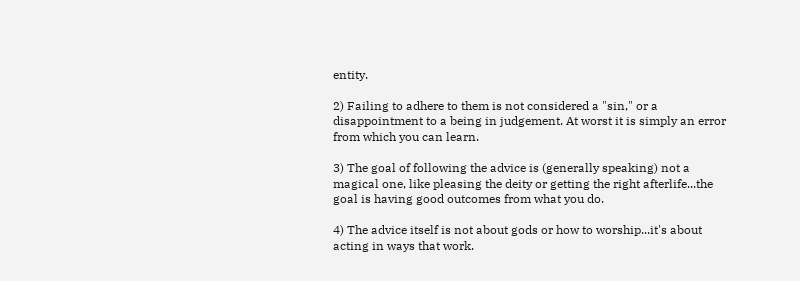entity.

2) Failing to adhere to them is not considered a "sin," or a disappointment to a being in judgement. At worst it is simply an error from which you can learn.

3) The goal of following the advice is (generally speaking) not a magical one, like pleasing the deity or getting the right afterlife...the goal is having good outcomes from what you do.

4) The advice itself is not about gods or how to worship...it's about acting in ways that work.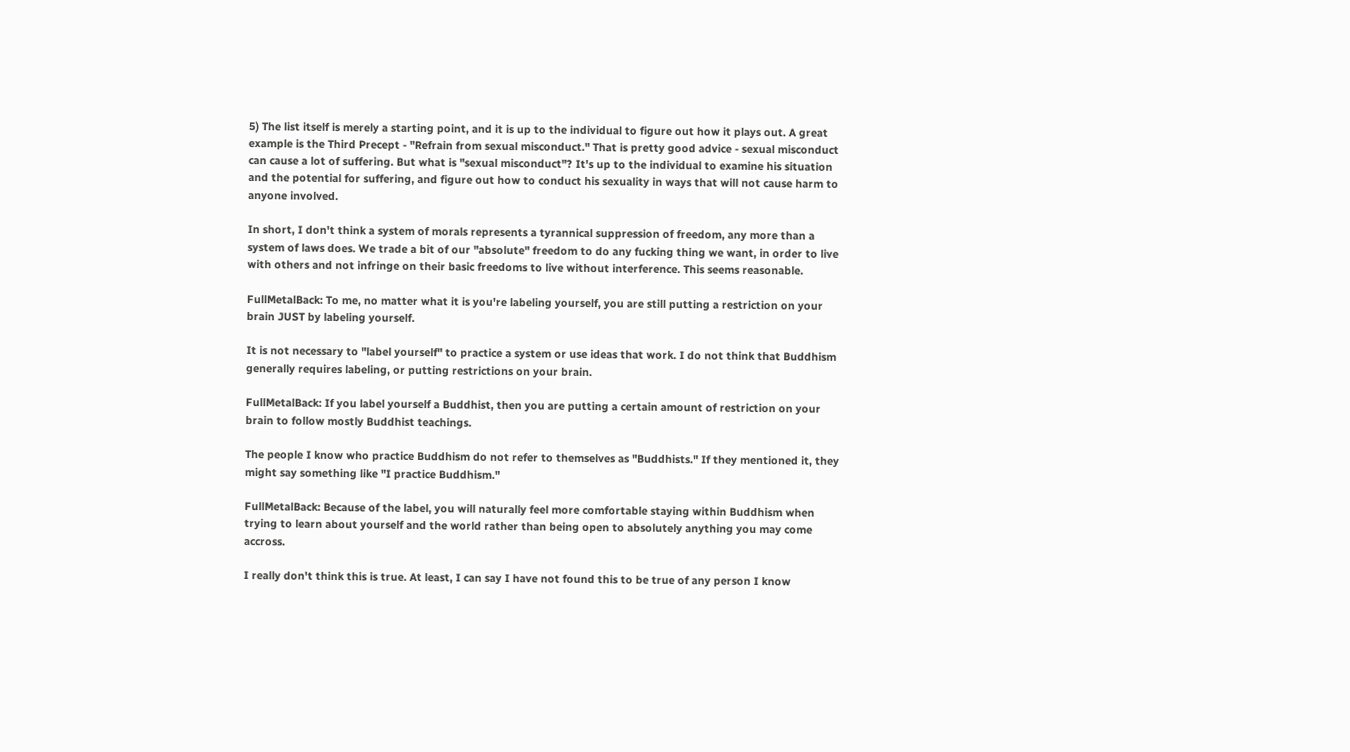5) The list itself is merely a starting point, and it is up to the individual to figure out how it plays out. A great example is the Third Precept - "Refrain from sexual misconduct." That is pretty good advice - sexual misconduct can cause a lot of suffering. But what is "sexual misconduct"? It's up to the individual to examine his situation and the potential for suffering, and figure out how to conduct his sexuality in ways that will not cause harm to anyone involved.

In short, I don't think a system of morals represents a tyrannical suppression of freedom, any more than a system of laws does. We trade a bit of our "absolute" freedom to do any fucking thing we want, in order to live with others and not infringe on their basic freedoms to live without interference. This seems reasonable.

FullMetalBack: To me, no matter what it is you're labeling yourself, you are still putting a restriction on your brain JUST by labeling yourself.

It is not necessary to "label yourself" to practice a system or use ideas that work. I do not think that Buddhism generally requires labeling, or putting restrictions on your brain.

FullMetalBack: If you label yourself a Buddhist, then you are putting a certain amount of restriction on your brain to follow mostly Buddhist teachings.

The people I know who practice Buddhism do not refer to themselves as "Buddhists." If they mentioned it, they might say something like "I practice Buddhism."

FullMetalBack: Because of the label, you will naturally feel more comfortable staying within Buddhism when trying to learn about yourself and the world rather than being open to absolutely anything you may come accross.

I really don't think this is true. At least, I can say I have not found this to be true of any person I know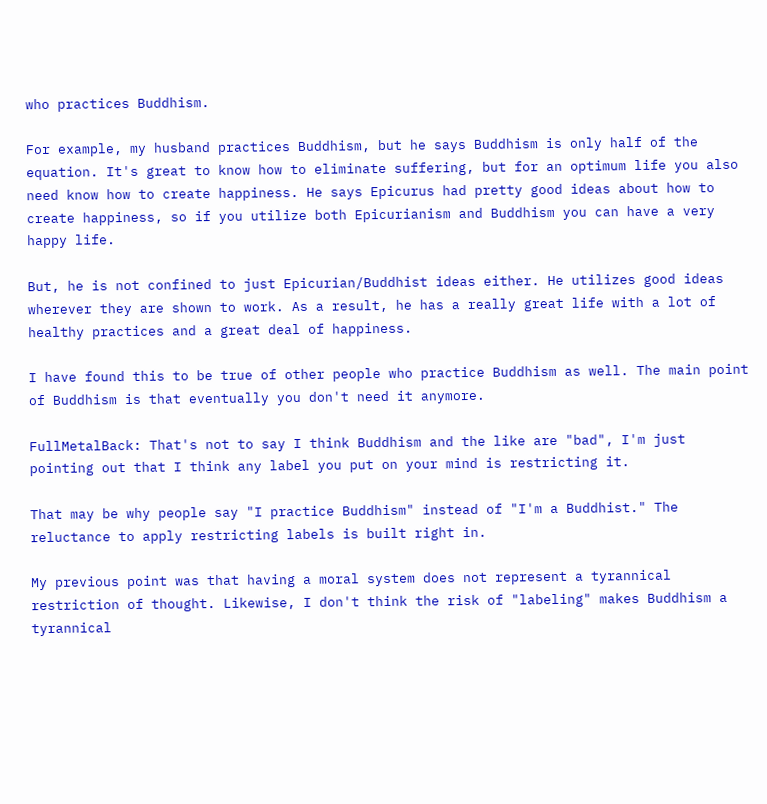who practices Buddhism.

For example, my husband practices Buddhism, but he says Buddhism is only half of the equation. It's great to know how to eliminate suffering, but for an optimum life you also need know how to create happiness. He says Epicurus had pretty good ideas about how to create happiness, so if you utilize both Epicurianism and Buddhism you can have a very happy life.

But, he is not confined to just Epicurian/Buddhist ideas either. He utilizes good ideas wherever they are shown to work. As a result, he has a really great life with a lot of healthy practices and a great deal of happiness.

I have found this to be true of other people who practice Buddhism as well. The main point of Buddhism is that eventually you don't need it anymore.

FullMetalBack: That's not to say I think Buddhism and the like are "bad", I'm just pointing out that I think any label you put on your mind is restricting it.

That may be why people say "I practice Buddhism" instead of "I'm a Buddhist." The reluctance to apply restricting labels is built right in.

My previous point was that having a moral system does not represent a tyrannical restriction of thought. Likewise, I don't think the risk of "labeling" makes Buddhism a tyrannical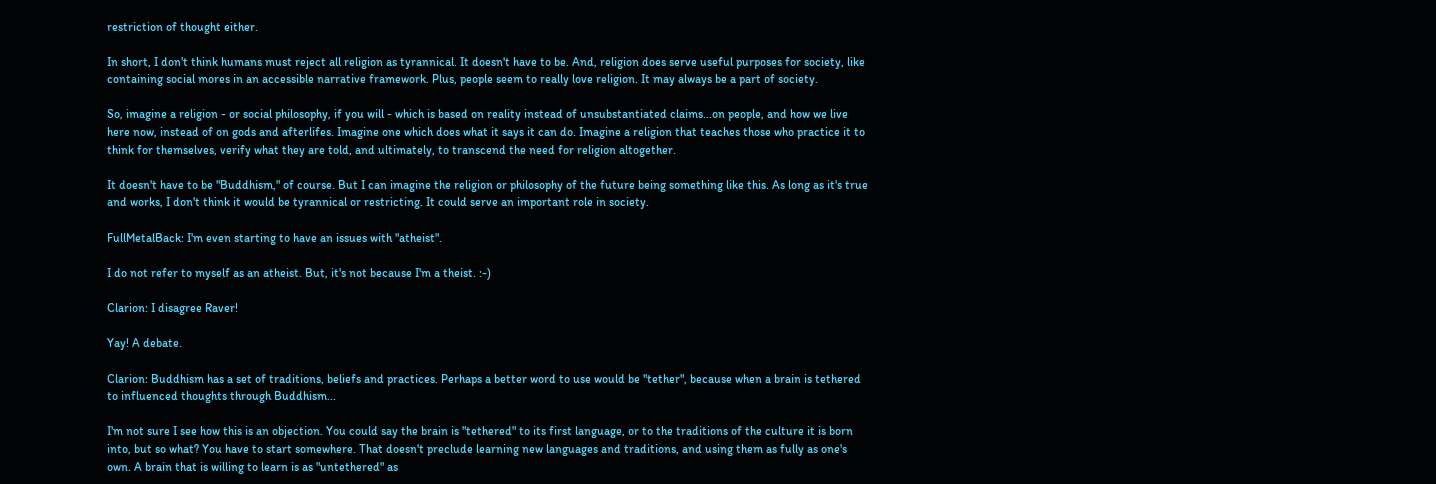restriction of thought either.

In short, I don't think humans must reject all religion as tyrannical. It doesn't have to be. And, religion does serve useful purposes for society, like containing social mores in an accessible narrative framework. Plus, people seem to really love religion. It may always be a part of society.

So, imagine a religion - or social philosophy, if you will - which is based on reality instead of unsubstantiated claims...on people, and how we live here now, instead of on gods and afterlifes. Imagine one which does what it says it can do. Imagine a religion that teaches those who practice it to think for themselves, verify what they are told, and ultimately, to transcend the need for religion altogether.

It doesn't have to be "Buddhism," of course. But I can imagine the religion or philosophy of the future being something like this. As long as it's true and works, I don't think it would be tyrannical or restricting. It could serve an important role in society.

FullMetalBack: I'm even starting to have an issues with "atheist".

I do not refer to myself as an atheist. But, it's not because I'm a theist. :-)

Clarion: I disagree Raver!

Yay! A debate.

Clarion: Buddhism has a set of traditions, beliefs and practices. Perhaps a better word to use would be "tether", because when a brain is tethered to influenced thoughts through Buddhism...

I'm not sure I see how this is an objection. You could say the brain is "tethered" to its first language, or to the traditions of the culture it is born into, but so what? You have to start somewhere. That doesn't preclude learning new languages and traditions, and using them as fully as one's own. A brain that is willing to learn is as "untethered" as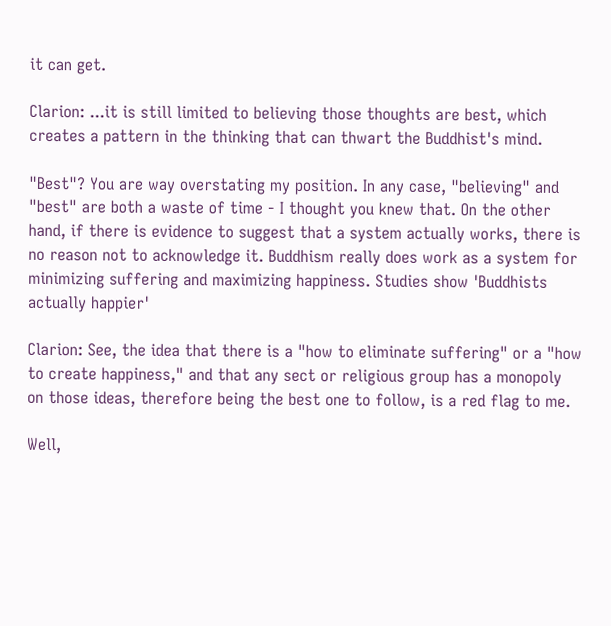it can get.

Clarion: ...it is still limited to believing those thoughts are best, which creates a pattern in the thinking that can thwart the Buddhist's mind.

"Best"? You are way overstating my position. In any case, "believing" and "best" are both a waste of time - I thought you knew that. On the other hand, if there is evidence to suggest that a system actually works, there is no reason not to acknowledge it. Buddhism really does work as a system for minimizing suffering and maximizing happiness. Studies show 'Buddhists actually happier'

Clarion: See, the idea that there is a "how to eliminate suffering" or a "how to create happiness," and that any sect or religious group has a monopoly on those ideas, therefore being the best one to follow, is a red flag to me.

Well,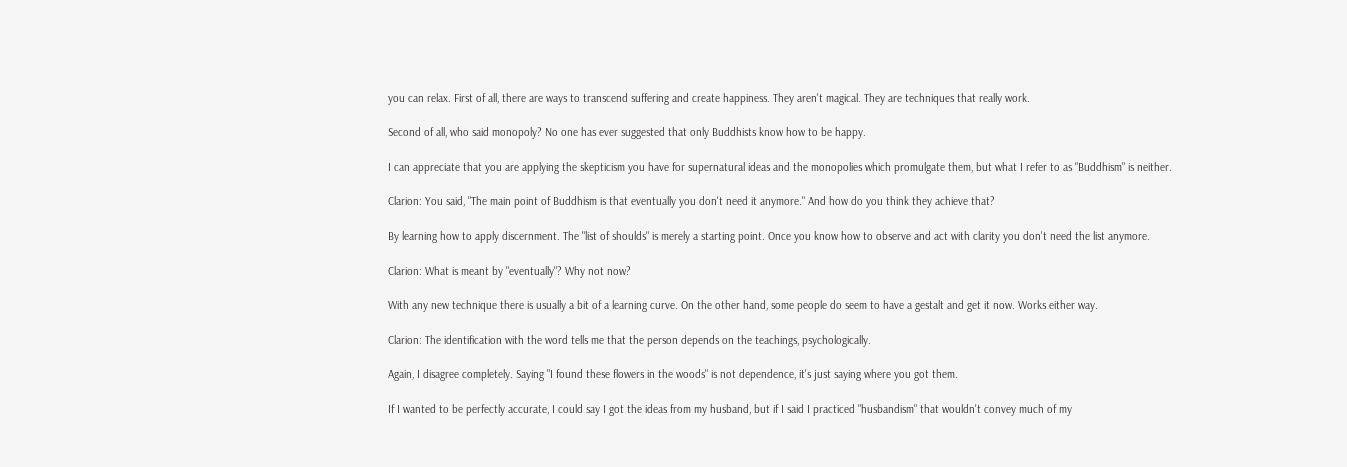you can relax. First of all, there are ways to transcend suffering and create happiness. They aren't magical. They are techniques that really work.

Second of all, who said monopoly? No one has ever suggested that only Buddhists know how to be happy.

I can appreciate that you are applying the skepticism you have for supernatural ideas and the monopolies which promulgate them, but what I refer to as "Buddhism" is neither.

Clarion: You said, "The main point of Buddhism is that eventually you don't need it anymore." And how do you think they achieve that?

By learning how to apply discernment. The "list of shoulds" is merely a starting point. Once you know how to observe and act with clarity you don't need the list anymore.

Clarion: What is meant by "eventually"? Why not now?

With any new technique there is usually a bit of a learning curve. On the other hand, some people do seem to have a gestalt and get it now. Works either way.

Clarion: The identification with the word tells me that the person depends on the teachings, psychologically.

Again, I disagree completely. Saying "I found these flowers in the woods" is not dependence, it's just saying where you got them.

If I wanted to be perfectly accurate, I could say I got the ideas from my husband, but if I said I practiced "husbandism" that wouldn't convey much of my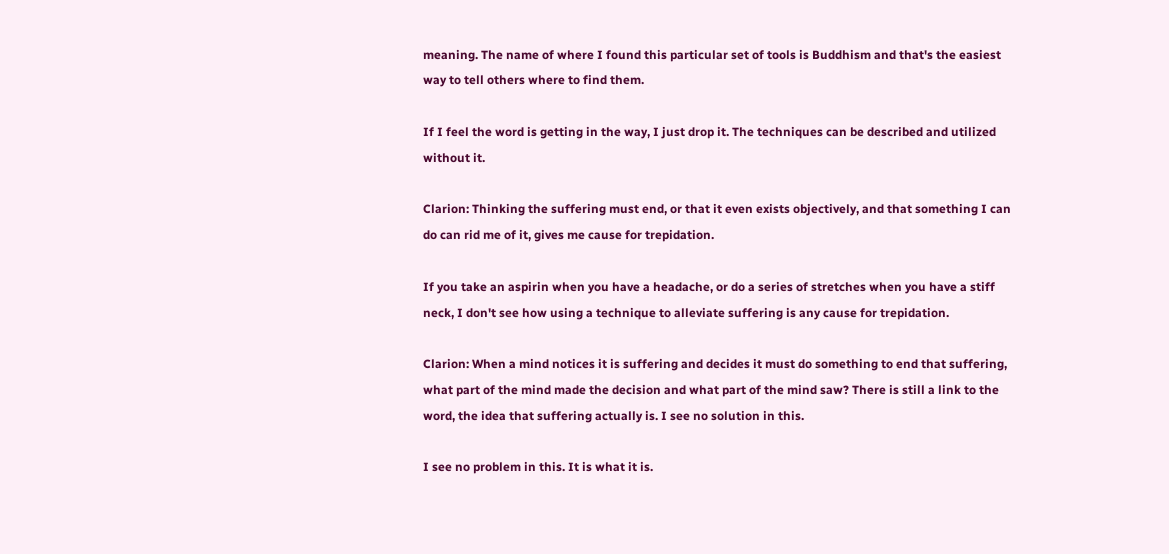meaning. The name of where I found this particular set of tools is Buddhism and that's the easiest way to tell others where to find them.

If I feel the word is getting in the way, I just drop it. The techniques can be described and utilized without it.

Clarion: Thinking the suffering must end, or that it even exists objectively, and that something I can do can rid me of it, gives me cause for trepidation.

If you take an aspirin when you have a headache, or do a series of stretches when you have a stiff neck, I don't see how using a technique to alleviate suffering is any cause for trepidation.

Clarion: When a mind notices it is suffering and decides it must do something to end that suffering, what part of the mind made the decision and what part of the mind saw? There is still a link to the word, the idea that suffering actually is. I see no solution in this.

I see no problem in this. It is what it is.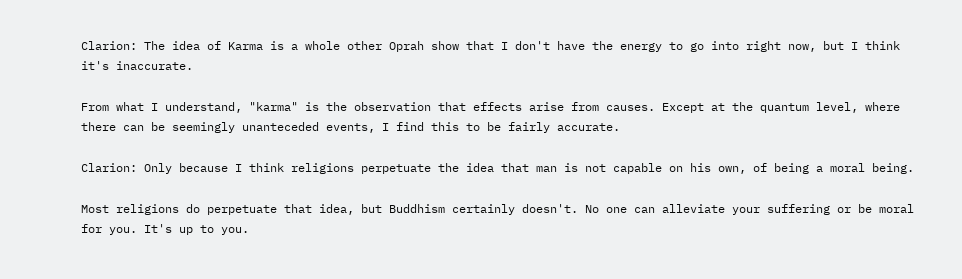Clarion: The idea of Karma is a whole other Oprah show that I don't have the energy to go into right now, but I think it's inaccurate.

From what I understand, "karma" is the observation that effects arise from causes. Except at the quantum level, where there can be seemingly unanteceded events, I find this to be fairly accurate.

Clarion: Only because I think religions perpetuate the idea that man is not capable on his own, of being a moral being.

Most religions do perpetuate that idea, but Buddhism certainly doesn't. No one can alleviate your suffering or be moral for you. It's up to you.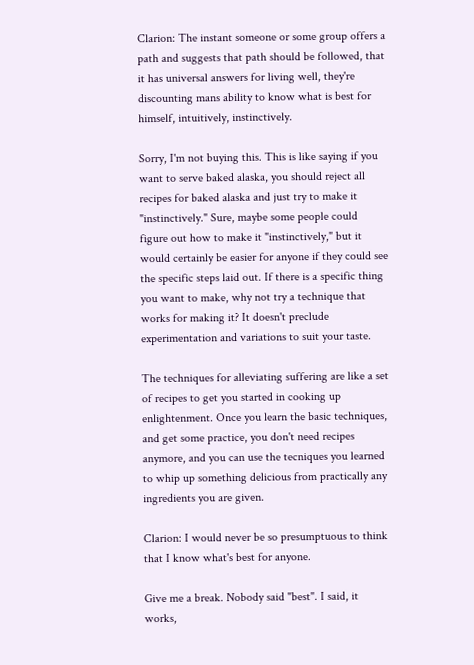Clarion: The instant someone or some group offers a path and suggests that path should be followed, that it has universal answers for living well, they're discounting mans ability to know what is best for himself, intuitively, instinctively.

Sorry, I'm not buying this. This is like saying if you want to serve baked alaska, you should reject all recipes for baked alaska and just try to make it "instinctively." Sure, maybe some people could figure out how to make it "instinctively," but it would certainly be easier for anyone if they could see the specific steps laid out. If there is a specific thing you want to make, why not try a technique that works for making it? It doesn't preclude experimentation and variations to suit your taste.

The techniques for alleviating suffering are like a set of recipes to get you started in cooking up enlightenment. Once you learn the basic techniques, and get some practice, you don't need recipes anymore, and you can use the tecniques you learned to whip up something delicious from practically any ingredients you are given.

Clarion: I would never be so presumptuous to think that I know what's best for anyone.

Give me a break. Nobody said "best". I said, it works,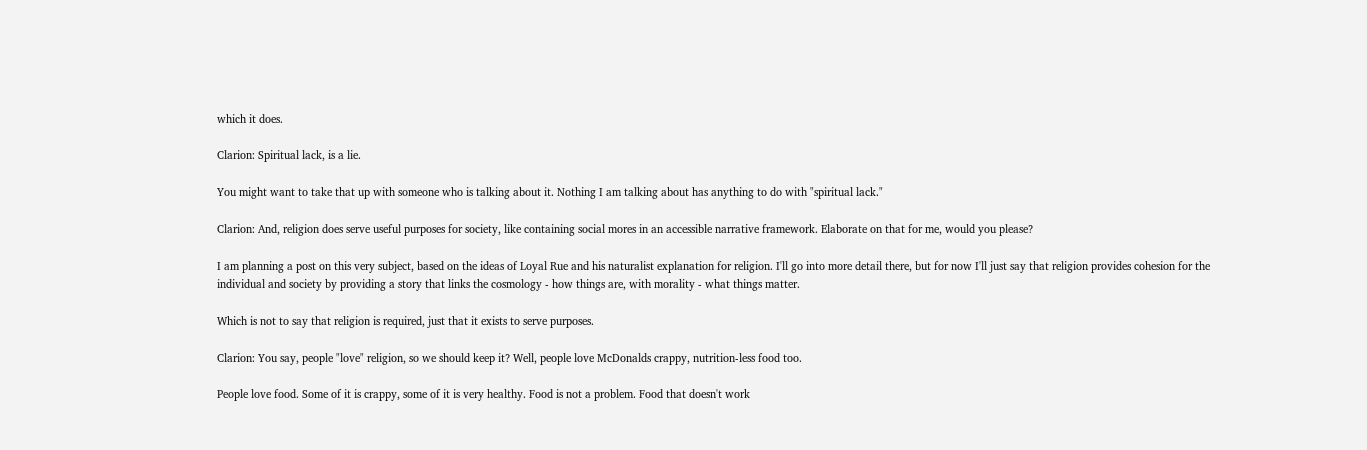which it does.

Clarion: Spiritual lack, is a lie.

You might want to take that up with someone who is talking about it. Nothing I am talking about has anything to do with "spiritual lack."

Clarion: And, religion does serve useful purposes for society, like containing social mores in an accessible narrative framework. Elaborate on that for me, would you please?

I am planning a post on this very subject, based on the ideas of Loyal Rue and his naturalist explanation for religion. I'll go into more detail there, but for now I'll just say that religion provides cohesion for the individual and society by providing a story that links the cosmology - how things are, with morality - what things matter.

Which is not to say that religion is required, just that it exists to serve purposes.

Clarion: You say, people "love" religion, so we should keep it? Well, people love McDonalds crappy, nutrition-less food too.

People love food. Some of it is crappy, some of it is very healthy. Food is not a problem. Food that doesn't work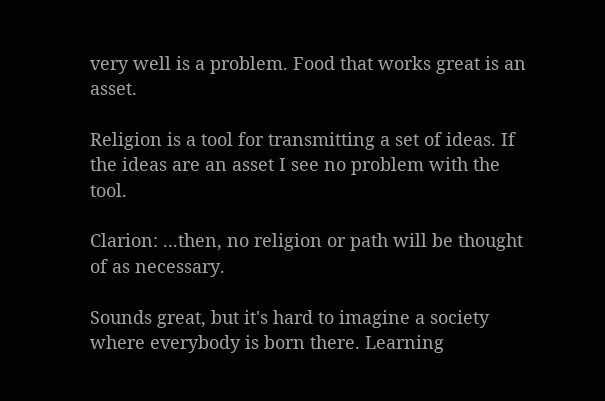very well is a problem. Food that works great is an asset.

Religion is a tool for transmitting a set of ideas. If the ideas are an asset I see no problem with the tool.

Clarion: ...then, no religion or path will be thought of as necessary.

Sounds great, but it's hard to imagine a society where everybody is born there. Learning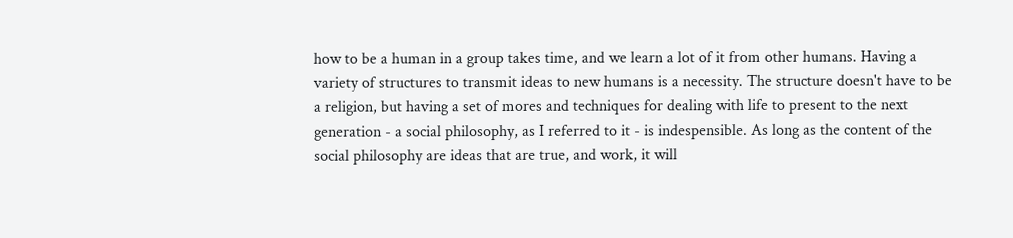how to be a human in a group takes time, and we learn a lot of it from other humans. Having a variety of structures to transmit ideas to new humans is a necessity. The structure doesn't have to be a religion, but having a set of mores and techniques for dealing with life to present to the next generation - a social philosophy, as I referred to it - is indespensible. As long as the content of the social philosophy are ideas that are true, and work, it will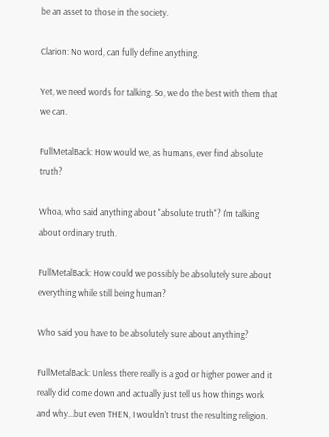be an asset to those in the society.

Clarion: No word, can fully define anything.

Yet, we need words for talking. So, we do the best with them that we can.

FullMetalBack: How would we, as humans, ever find absolute truth?

Whoa, who said anything about "absolute truth"? I'm talking about ordinary truth.

FullMetalBack: How could we possibly be absolutely sure about everything while still being human?

Who said you have to be absolutely sure about anything?

FullMetalBack: Unless there really is a god or higher power and it really did come down and actually just tell us how things work and why...but even THEN, I wouldn't trust the resulting religion.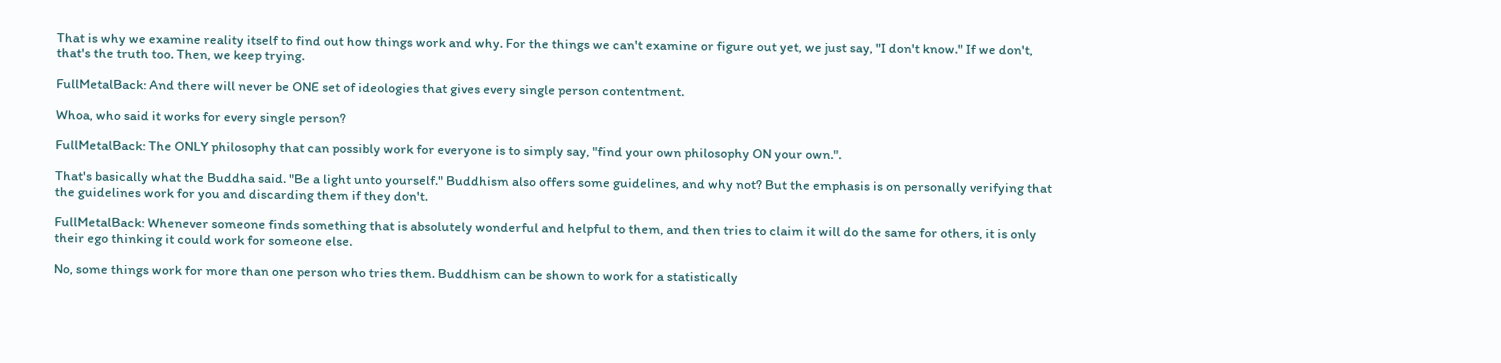That is why we examine reality itself to find out how things work and why. For the things we can't examine or figure out yet, we just say, "I don't know." If we don't, that's the truth too. Then, we keep trying.

FullMetalBack: And there will never be ONE set of ideologies that gives every single person contentment.

Whoa, who said it works for every single person?

FullMetalBack: The ONLY philosophy that can possibly work for everyone is to simply say, "find your own philosophy ON your own.".

That's basically what the Buddha said. "Be a light unto yourself." Buddhism also offers some guidelines, and why not? But the emphasis is on personally verifying that the guidelines work for you and discarding them if they don't.

FullMetalBack: Whenever someone finds something that is absolutely wonderful and helpful to them, and then tries to claim it will do the same for others, it is only their ego thinking it could work for someone else.

No, some things work for more than one person who tries them. Buddhism can be shown to work for a statistically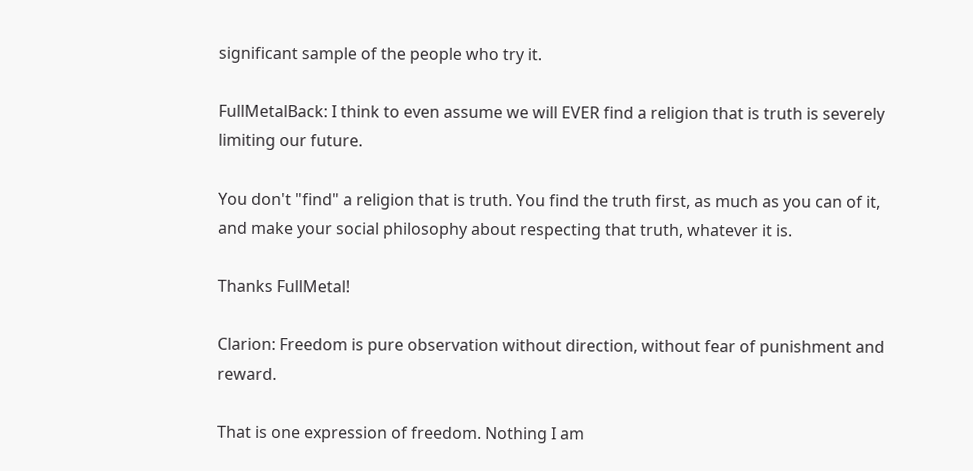significant sample of the people who try it.

FullMetalBack: I think to even assume we will EVER find a religion that is truth is severely limiting our future.

You don't "find" a religion that is truth. You find the truth first, as much as you can of it, and make your social philosophy about respecting that truth, whatever it is.

Thanks FullMetal!

Clarion: Freedom is pure observation without direction, without fear of punishment and reward.

That is one expression of freedom. Nothing I am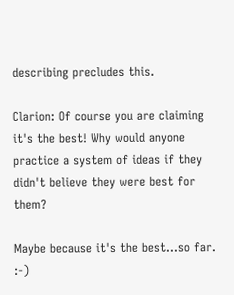describing precludes this.

Clarion: Of course you are claiming it's the best! Why would anyone practice a system of ideas if they didn't believe they were best for them?

Maybe because it's the best...so far. :-)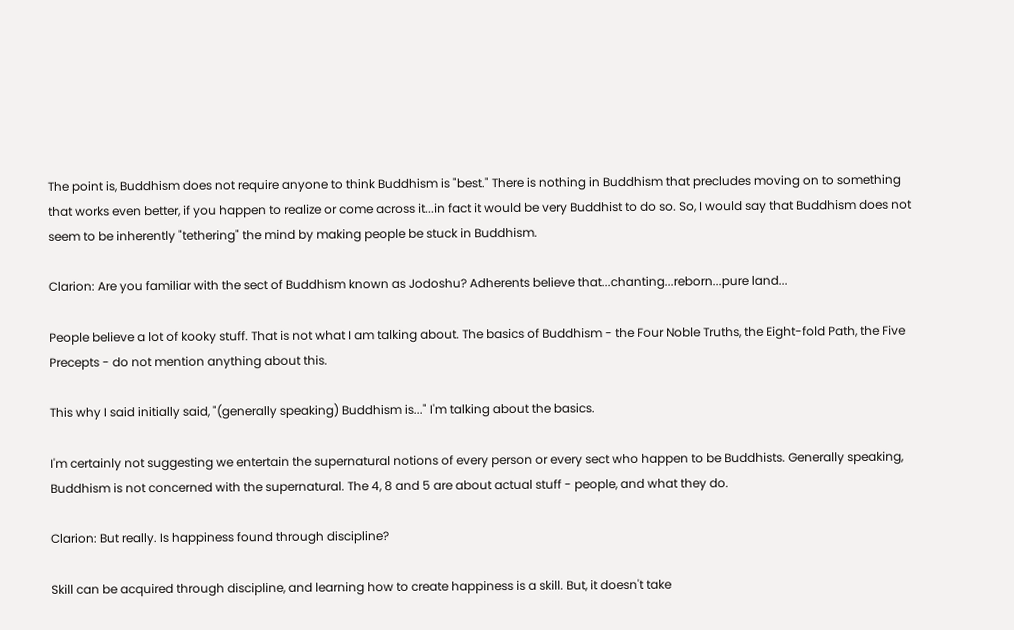The point is, Buddhism does not require anyone to think Buddhism is "best." There is nothing in Buddhism that precludes moving on to something that works even better, if you happen to realize or come across it...in fact it would be very Buddhist to do so. So, I would say that Buddhism does not seem to be inherently "tethering" the mind by making people be stuck in Buddhism.

Clarion: Are you familiar with the sect of Buddhism known as Jodoshu? Adherents believe that...chanting...reborn...pure land...

People believe a lot of kooky stuff. That is not what I am talking about. The basics of Buddhism - the Four Noble Truths, the Eight-fold Path, the Five Precepts - do not mention anything about this.

This why I said initially said, "(generally speaking) Buddhism is..." I'm talking about the basics.

I'm certainly not suggesting we entertain the supernatural notions of every person or every sect who happen to be Buddhists. Generally speaking, Buddhism is not concerned with the supernatural. The 4, 8 and 5 are about actual stuff - people, and what they do.

Clarion: But really. Is happiness found through discipline?

Skill can be acquired through discipline, and learning how to create happiness is a skill. But, it doesn't take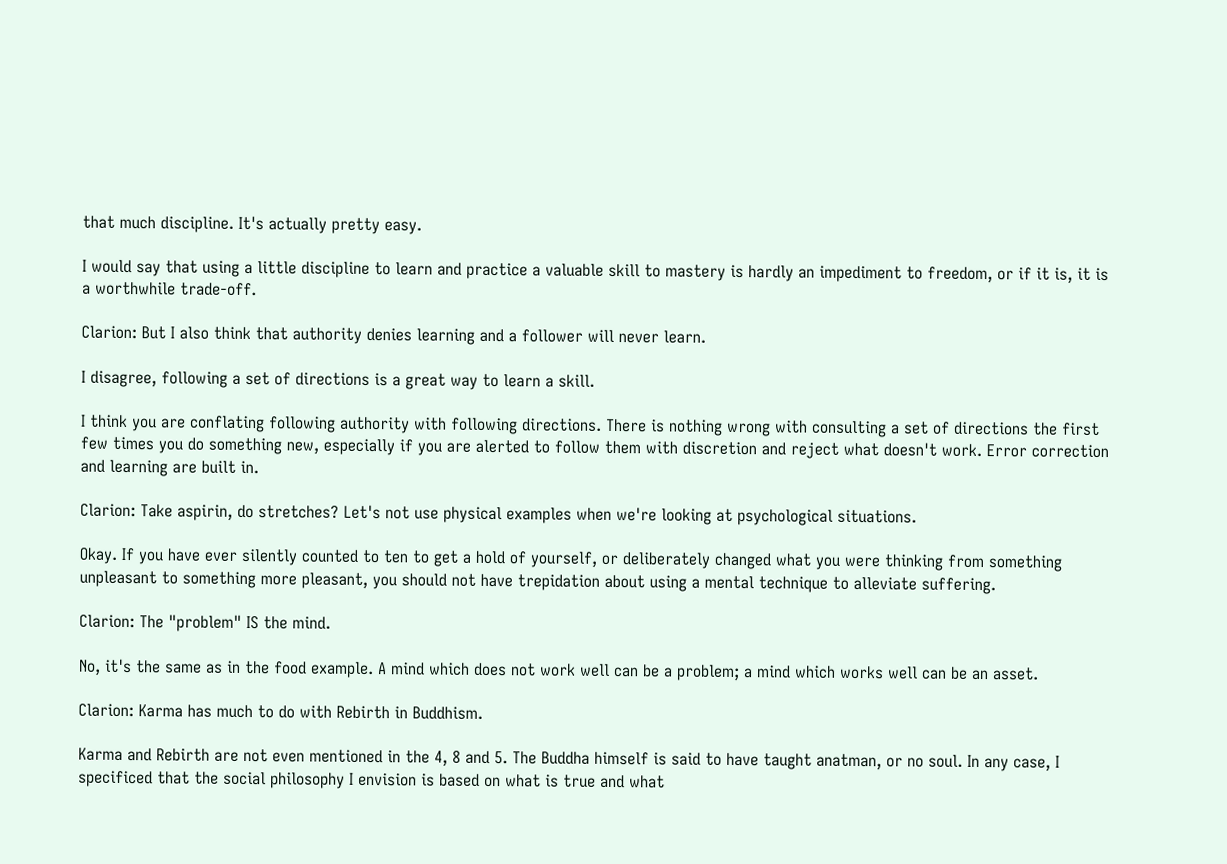that much discipline. It's actually pretty easy.

I would say that using a little discipline to learn and practice a valuable skill to mastery is hardly an impediment to freedom, or if it is, it is a worthwhile trade-off.

Clarion: But I also think that authority denies learning and a follower will never learn.

I disagree, following a set of directions is a great way to learn a skill.

I think you are conflating following authority with following directions. There is nothing wrong with consulting a set of directions the first few times you do something new, especially if you are alerted to follow them with discretion and reject what doesn't work. Error correction and learning are built in.

Clarion: Take aspirin, do stretches? Let's not use physical examples when we're looking at psychological situations.

Okay. If you have ever silently counted to ten to get a hold of yourself, or deliberately changed what you were thinking from something unpleasant to something more pleasant, you should not have trepidation about using a mental technique to alleviate suffering.

Clarion: The "problem" IS the mind.

No, it's the same as in the food example. A mind which does not work well can be a problem; a mind which works well can be an asset.

Clarion: Karma has much to do with Rebirth in Buddhism.

Karma and Rebirth are not even mentioned in the 4, 8 and 5. The Buddha himself is said to have taught anatman, or no soul. In any case, I specificed that the social philosophy I envision is based on what is true and what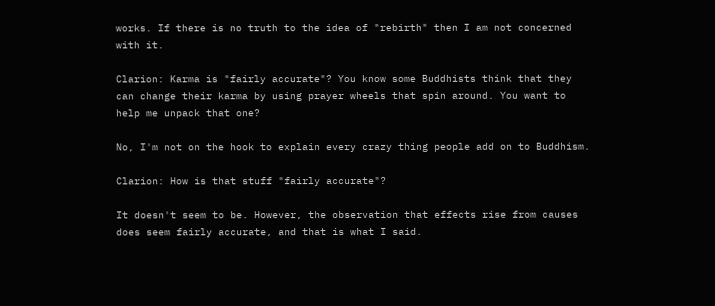works. If there is no truth to the idea of "rebirth" then I am not concerned with it.

Clarion: Karma is "fairly accurate"? You know some Buddhists think that they can change their karma by using prayer wheels that spin around. You want to help me unpack that one?

No, I'm not on the hook to explain every crazy thing people add on to Buddhism.

Clarion: How is that stuff "fairly accurate"?

It doesn't seem to be. However, the observation that effects rise from causes does seem fairly accurate, and that is what I said.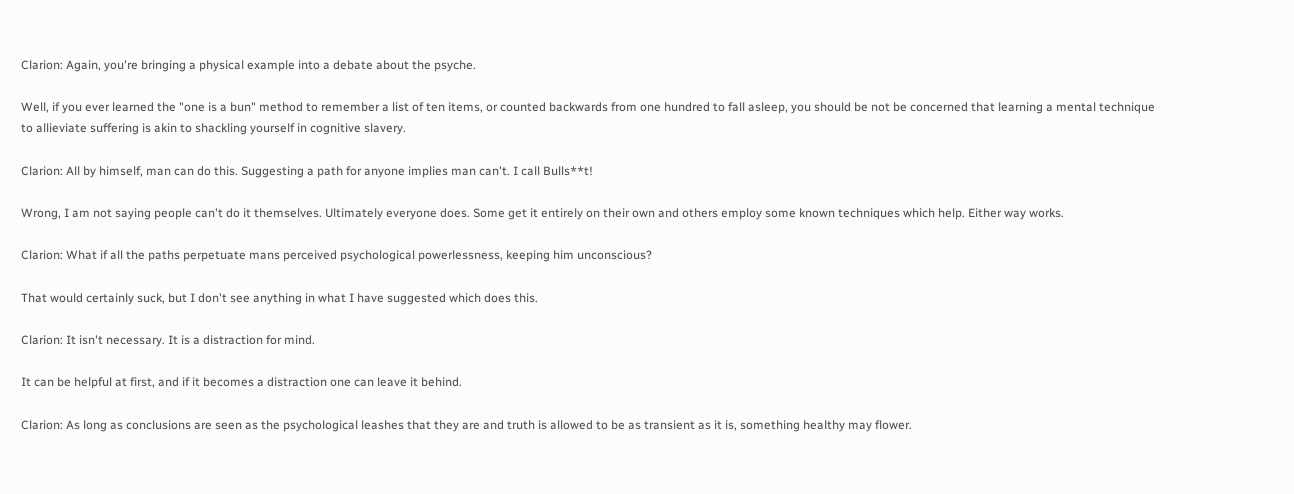Clarion: Again, you're bringing a physical example into a debate about the psyche.

Well, if you ever learned the "one is a bun" method to remember a list of ten items, or counted backwards from one hundred to fall asleep, you should be not be concerned that learning a mental technique to allieviate suffering is akin to shackling yourself in cognitive slavery.

Clarion: All by himself, man can do this. Suggesting a path for anyone implies man can't. I call Bulls**t!

Wrong, I am not saying people can't do it themselves. Ultimately everyone does. Some get it entirely on their own and others employ some known techniques which help. Either way works.

Clarion: What if all the paths perpetuate mans perceived psychological powerlessness, keeping him unconscious?

That would certainly suck, but I don't see anything in what I have suggested which does this.

Clarion: It isn't necessary. It is a distraction for mind.

It can be helpful at first, and if it becomes a distraction one can leave it behind.

Clarion: As long as conclusions are seen as the psychological leashes that they are and truth is allowed to be as transient as it is, something healthy may flower.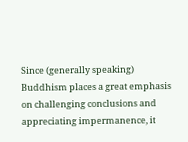Since (generally speaking) Buddhism places a great emphasis on challenging conclusions and appreciating impermanence, it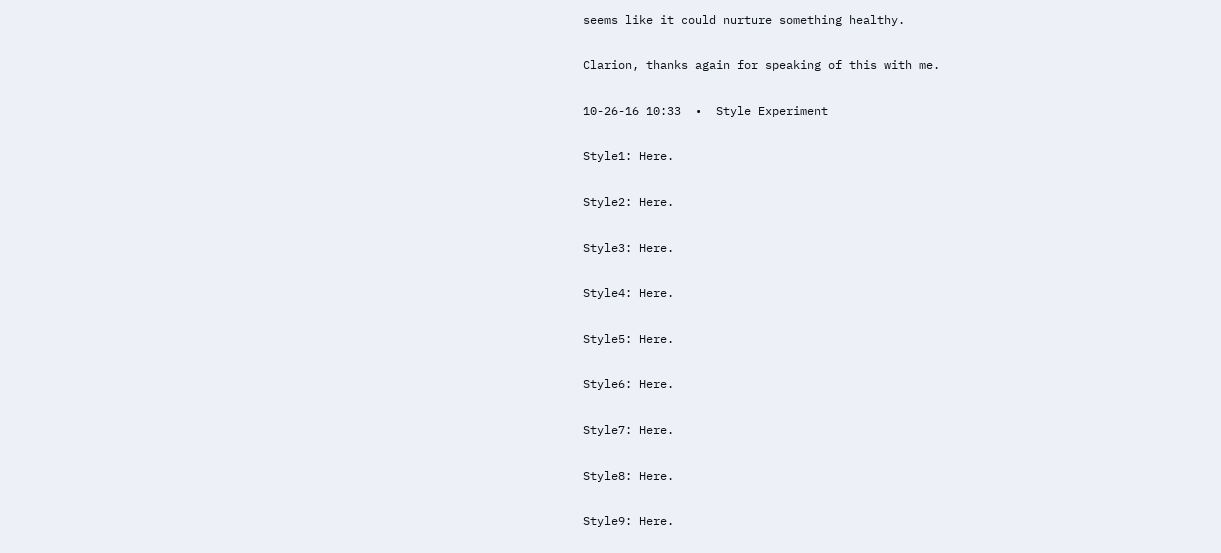seems like it could nurture something healthy.

Clarion, thanks again for speaking of this with me.

10-26-16 10:33  •  Style Experiment

Style1: Here.

Style2: Here.

Style3: Here.

Style4: Here.

Style5: Here.

Style6: Here.

Style7: Here.

Style8: Here.

Style9: Here.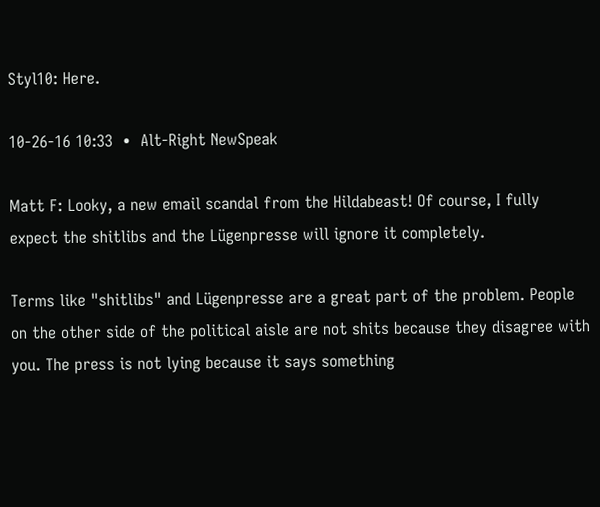Styl10: Here.

10-26-16 10:33  •  Alt-Right NewSpeak

Matt F: Looky, a new email scandal from the Hildabeast! Of course, I fully expect the shitlibs and the Lügenpresse will ignore it completely.

Terms like "shitlibs" and Lügenpresse are a great part of the problem. People on the other side of the political aisle are not shits because they disagree with you. The press is not lying because it says something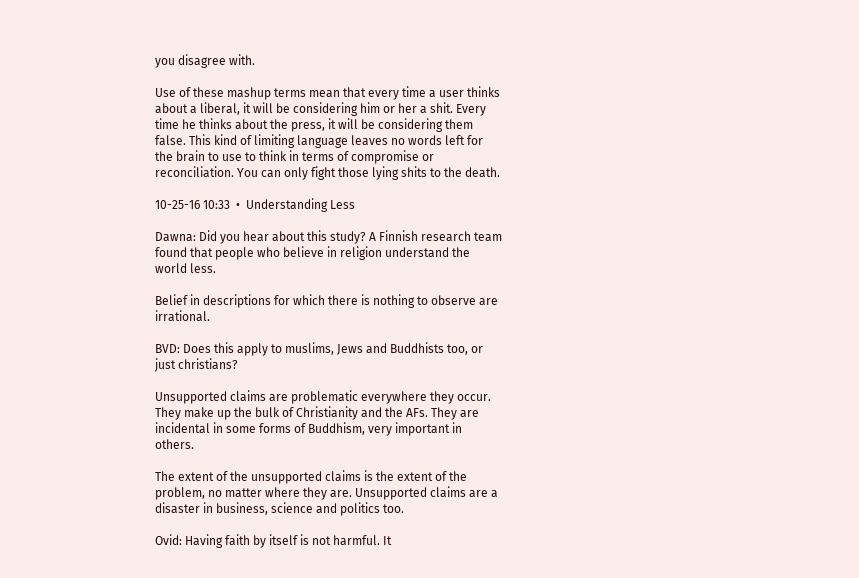you disagree with.

Use of these mashup terms mean that every time a user thinks about a liberal, it will be considering him or her a shit. Every time he thinks about the press, it will be considering them false. This kind of limiting language leaves no words left for the brain to use to think in terms of compromise or reconciliation. You can only fight those lying shits to the death.

10-25-16 10:33  •  Understanding Less

Dawna: Did you hear about this study? A Finnish research team found that people who believe in religion understand the world less.

Belief in descriptions for which there is nothing to observe are irrational.

BVD: Does this apply to muslims, Jews and Buddhists too, or just christians?

Unsupported claims are problematic everywhere they occur. They make up the bulk of Christianity and the AFs. They are incidental in some forms of Buddhism, very important in others.

The extent of the unsupported claims is the extent of the problem, no matter where they are. Unsupported claims are a disaster in business, science and politics too.

Ovid: Having faith by itself is not harmful. It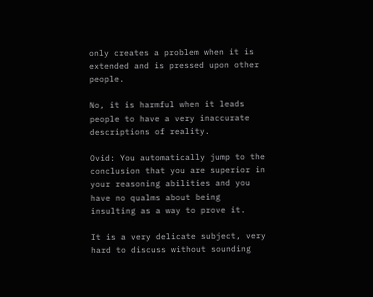only creates a problem when it is extended and is pressed upon other people.

No, it is harmful when it leads people to have a very inaccurate descriptions of reality.

Ovid: You automatically jump to the conclusion that you are superior in your reasoning abilities and you have no qualms about being insulting as a way to prove it.

It is a very delicate subject, very hard to discuss without sounding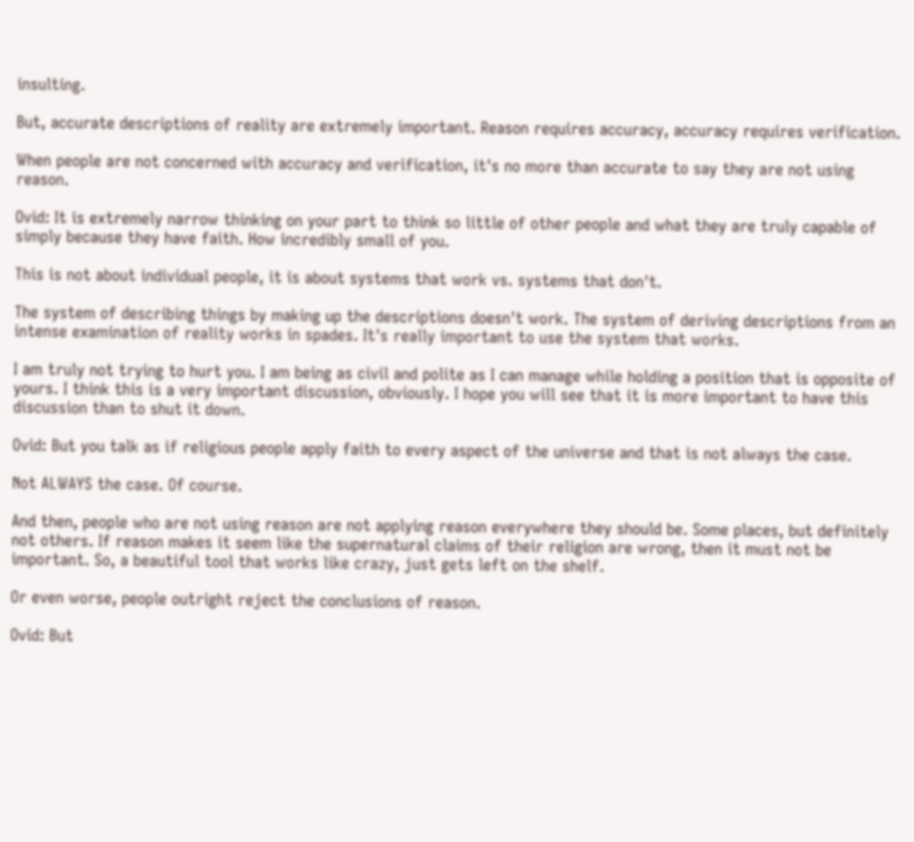insulting.

But, accurate descriptions of reality are extremely important. Reason requires accuracy, accuracy requires verification.

When people are not concerned with accuracy and verification, it's no more than accurate to say they are not using reason.

Ovid: It is extremely narrow thinking on your part to think so little of other people and what they are truly capable of simply because they have faith. How incredibly small of you.

This is not about individual people, it is about systems that work vs. systems that don't.

The system of describing things by making up the descriptions doesn't work. The system of deriving descriptions from an intense examination of reality works in spades. It's really important to use the system that works.

I am truly not trying to hurt you. I am being as civil and polite as I can manage while holding a position that is opposite of yours. I think this is a very important discussion, obviously. I hope you will see that it is more important to have this discussion than to shut it down.

Ovid: But you talk as if religious people apply faith to every aspect of the universe and that is not always the case.

Not ALWAYS the case. Of course.

And then, people who are not using reason are not applying reason everywhere they should be. Some places, but definitely not others. If reason makes it seem like the supernatural claims of their religion are wrong, then it must not be important. So, a beautiful tool that works like crazy, just gets left on the shelf.

Or even worse, people outright reject the conclusions of reason.

Ovid: But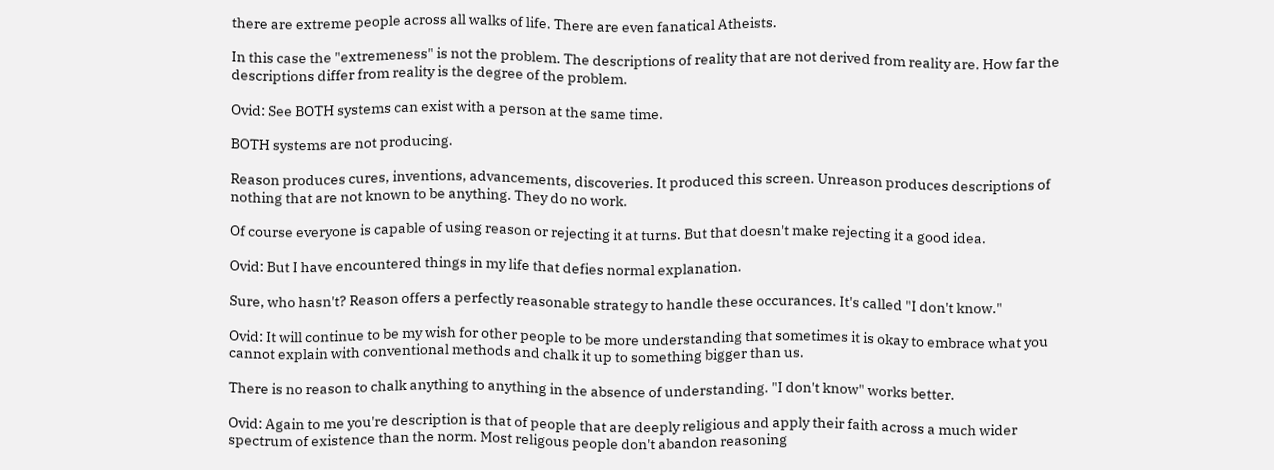there are extreme people across all walks of life. There are even fanatical Atheists.

In this case the "extremeness" is not the problem. The descriptions of reality that are not derived from reality are. How far the descriptions differ from reality is the degree of the problem.

Ovid: See BOTH systems can exist with a person at the same time.

BOTH systems are not producing.

Reason produces cures, inventions, advancements, discoveries. It produced this screen. Unreason produces descriptions of nothing that are not known to be anything. They do no work.

Of course everyone is capable of using reason or rejecting it at turns. But that doesn't make rejecting it a good idea.

Ovid: But I have encountered things in my life that defies normal explanation.

Sure, who hasn't? Reason offers a perfectly reasonable strategy to handle these occurances. It's called "I don't know."

Ovid: It will continue to be my wish for other people to be more understanding that sometimes it is okay to embrace what you cannot explain with conventional methods and chalk it up to something bigger than us.

There is no reason to chalk anything to anything in the absence of understanding. "I don't know" works better.

Ovid: Again to me you're description is that of people that are deeply religious and apply their faith across a much wider spectrum of existence than the norm. Most religous people don't abandon reasoning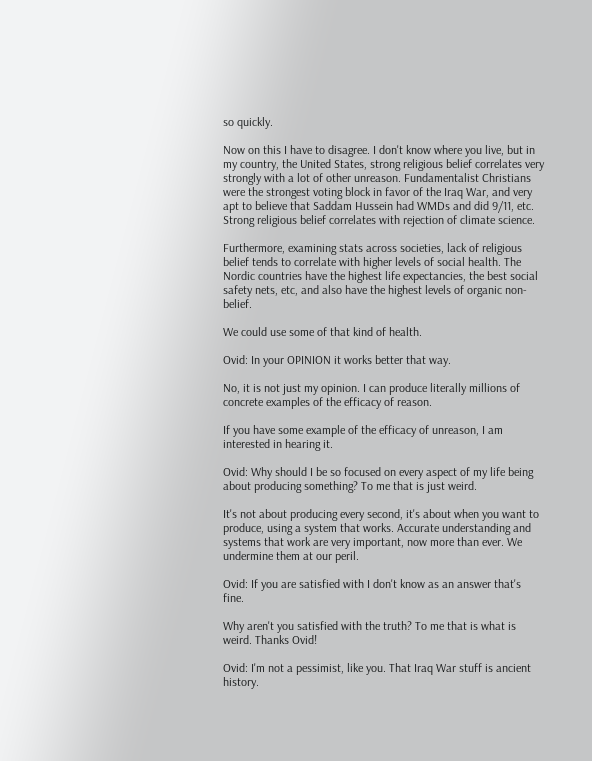so quickly.

Now on this I have to disagree. I don't know where you live, but in my country, the United States, strong religious belief correlates very strongly with a lot of other unreason. Fundamentalist Christians were the strongest voting block in favor of the Iraq War, and very apt to believe that Saddam Hussein had WMDs and did 9/11, etc. Strong religious belief correlates with rejection of climate science.

Furthermore, examining stats across societies, lack of religious belief tends to correlate with higher levels of social health. The Nordic countries have the highest life expectancies, the best social safety nets, etc, and also have the highest levels of organic non-belief.

We could use some of that kind of health.

Ovid: In your OPINION it works better that way.

No, it is not just my opinion. I can produce literally millions of concrete examples of the efficacy of reason.

If you have some example of the efficacy of unreason, I am interested in hearing it.

Ovid: Why should I be so focused on every aspect of my life being about producing something? To me that is just weird.

It's not about producing every second, it's about when you want to produce, using a system that works. Accurate understanding and systems that work are very important, now more than ever. We undermine them at our peril.

Ovid: If you are satisfied with I don't know as an answer that's fine.

Why aren't you satisfied with the truth? To me that is what is weird. Thanks Ovid!

Ovid: I'm not a pessimist, like you. That Iraq War stuff is ancient history.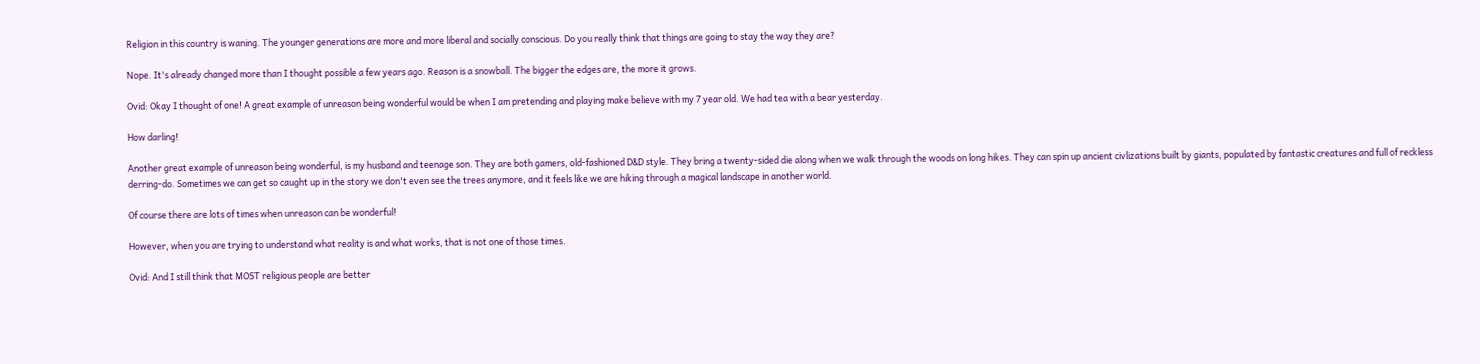Religion in this country is waning. The younger generations are more and more liberal and socially conscious. Do you really think that things are going to stay the way they are?

Nope. It's already changed more than I thought possible a few years ago. Reason is a snowball. The bigger the edges are, the more it grows.

Ovid: Okay I thought of one! A great example of unreason being wonderful would be when I am pretending and playing make believe with my 7 year old. We had tea with a bear yesterday.

How darling!

Another great example of unreason being wonderful, is my husband and teenage son. They are both gamers, old-fashioned D&D style. They bring a twenty-sided die along when we walk through the woods on long hikes. They can spin up ancient civlizations built by giants, populated by fantastic creatures and full of reckless derring-do. Sometimes we can get so caught up in the story we don't even see the trees anymore, and it feels like we are hiking through a magical landscape in another world.

Of course there are lots of times when unreason can be wonderful!

However, when you are trying to understand what reality is and what works, that is not one of those times.

Ovid: And I still think that MOST religious people are better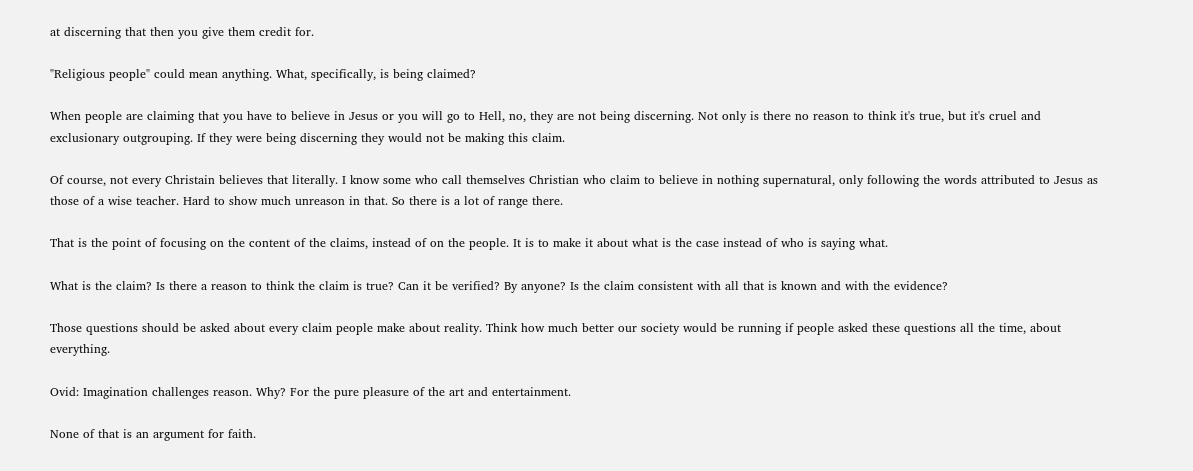at discerning that then you give them credit for.

"Religious people" could mean anything. What, specifically, is being claimed?

When people are claiming that you have to believe in Jesus or you will go to Hell, no, they are not being discerning. Not only is there no reason to think it's true, but it's cruel and exclusionary outgrouping. If they were being discerning they would not be making this claim.

Of course, not every Christain believes that literally. I know some who call themselves Christian who claim to believe in nothing supernatural, only following the words attributed to Jesus as those of a wise teacher. Hard to show much unreason in that. So there is a lot of range there.

That is the point of focusing on the content of the claims, instead of on the people. It is to make it about what is the case instead of who is saying what.

What is the claim? Is there a reason to think the claim is true? Can it be verified? By anyone? Is the claim consistent with all that is known and with the evidence?

Those questions should be asked about every claim people make about reality. Think how much better our society would be running if people asked these questions all the time, about everything.

Ovid: Imagination challenges reason. Why? For the pure pleasure of the art and entertainment.

None of that is an argument for faith.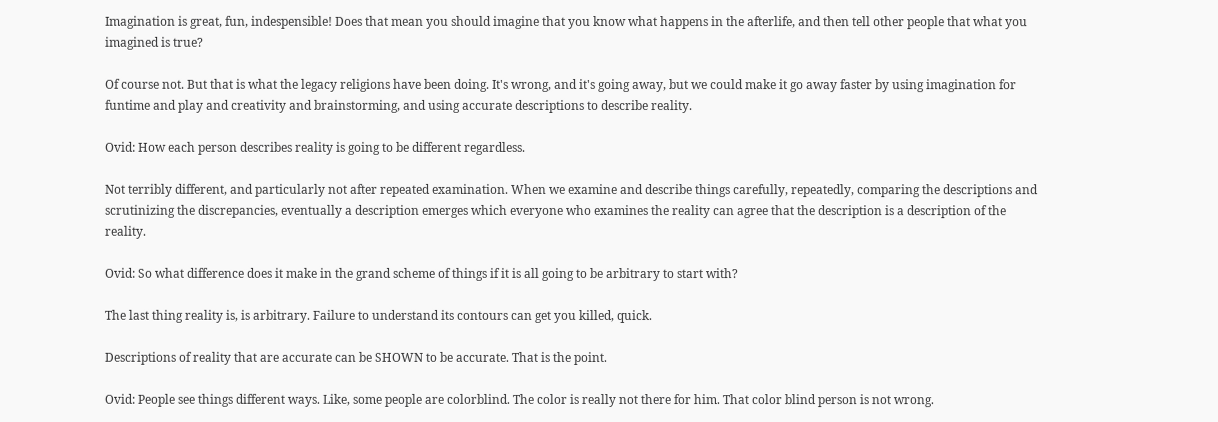Imagination is great, fun, indespensible! Does that mean you should imagine that you know what happens in the afterlife, and then tell other people that what you imagined is true?

Of course not. But that is what the legacy religions have been doing. It's wrong, and it's going away, but we could make it go away faster by using imagination for funtime and play and creativity and brainstorming, and using accurate descriptions to describe reality.

Ovid: How each person describes reality is going to be different regardless.

Not terribly different, and particularly not after repeated examination. When we examine and describe things carefully, repeatedly, comparing the descriptions and scrutinizing the discrepancies, eventually a description emerges which everyone who examines the reality can agree that the description is a description of the reality.

Ovid: So what difference does it make in the grand scheme of things if it is all going to be arbitrary to start with?

The last thing reality is, is arbitrary. Failure to understand its contours can get you killed, quick.

Descriptions of reality that are accurate can be SHOWN to be accurate. That is the point.

Ovid: People see things different ways. Like, some people are colorblind. The color is really not there for him. That color blind person is not wrong.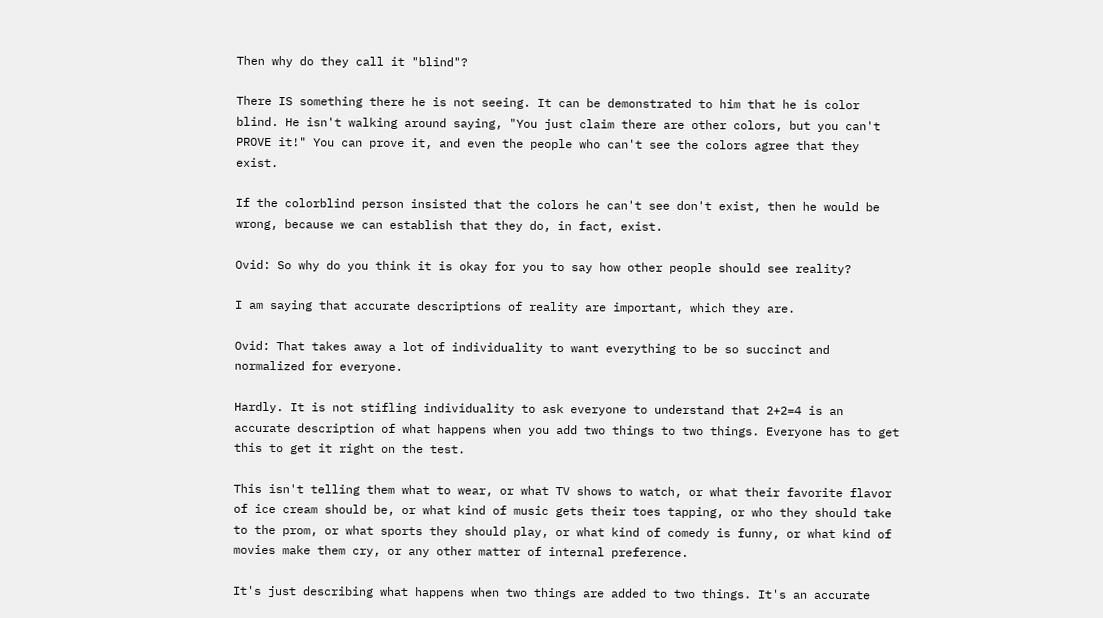Then why do they call it "blind"?

There IS something there he is not seeing. It can be demonstrated to him that he is color blind. He isn't walking around saying, "You just claim there are other colors, but you can't PROVE it!" You can prove it, and even the people who can't see the colors agree that they exist.

If the colorblind person insisted that the colors he can't see don't exist, then he would be wrong, because we can establish that they do, in fact, exist.

Ovid: So why do you think it is okay for you to say how other people should see reality?

I am saying that accurate descriptions of reality are important, which they are.

Ovid: That takes away a lot of individuality to want everything to be so succinct and normalized for everyone.

Hardly. It is not stifling individuality to ask everyone to understand that 2+2=4 is an accurate description of what happens when you add two things to two things. Everyone has to get this to get it right on the test.

This isn't telling them what to wear, or what TV shows to watch, or what their favorite flavor of ice cream should be, or what kind of music gets their toes tapping, or who they should take to the prom, or what sports they should play, or what kind of comedy is funny, or what kind of movies make them cry, or any other matter of internal preference.

It's just describing what happens when two things are added to two things. It's an accurate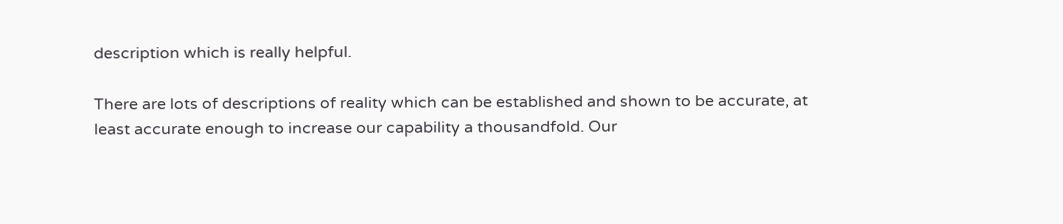description which is really helpful.

There are lots of descriptions of reality which can be established and shown to be accurate, at least accurate enough to increase our capability a thousandfold. Our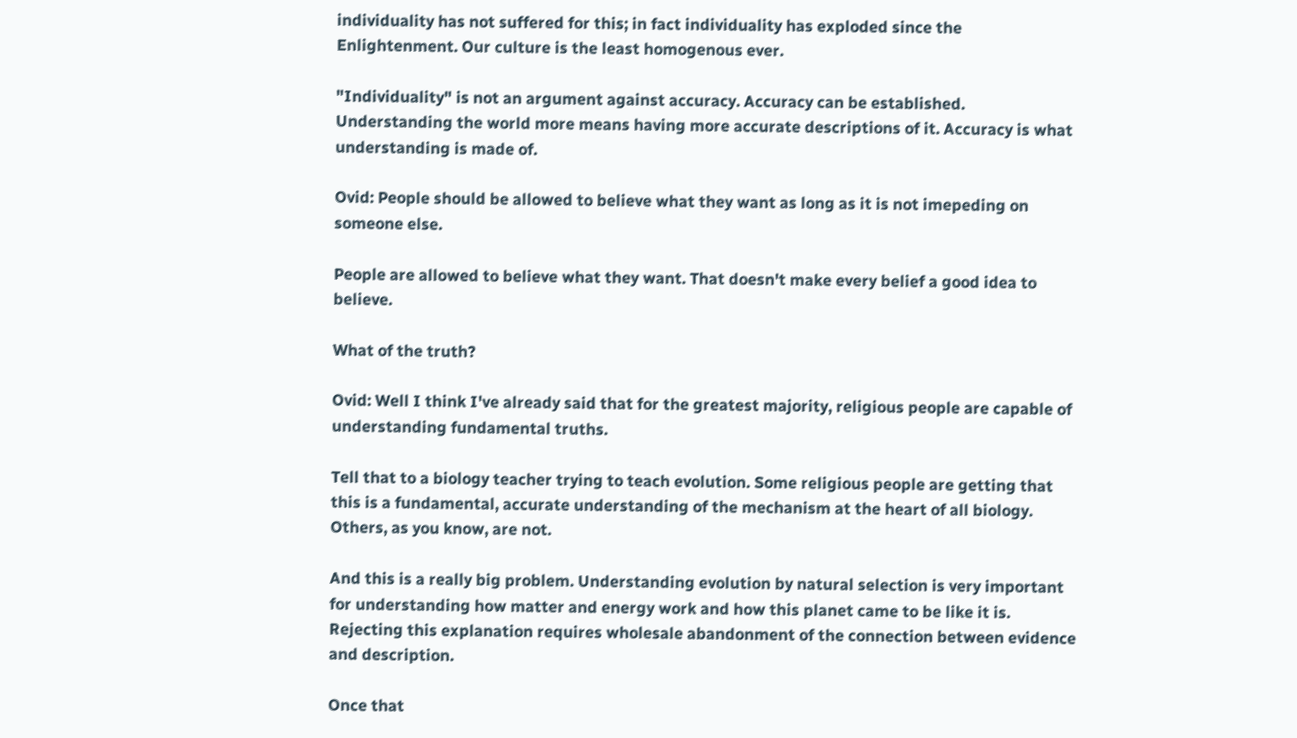individuality has not suffered for this; in fact individuality has exploded since the Enlightenment. Our culture is the least homogenous ever.

"Individuality" is not an argument against accuracy. Accuracy can be established. Understanding the world more means having more accurate descriptions of it. Accuracy is what understanding is made of.

Ovid: People should be allowed to believe what they want as long as it is not imepeding on someone else.

People are allowed to believe what they want. That doesn't make every belief a good idea to believe.

What of the truth?

Ovid: Well I think I've already said that for the greatest majority, religious people are capable of understanding fundamental truths.

Tell that to a biology teacher trying to teach evolution. Some religious people are getting that this is a fundamental, accurate understanding of the mechanism at the heart of all biology. Others, as you know, are not.

And this is a really big problem. Understanding evolution by natural selection is very important for understanding how matter and energy work and how this planet came to be like it is. Rejecting this explanation requires wholesale abandonment of the connection between evidence and description.

Once that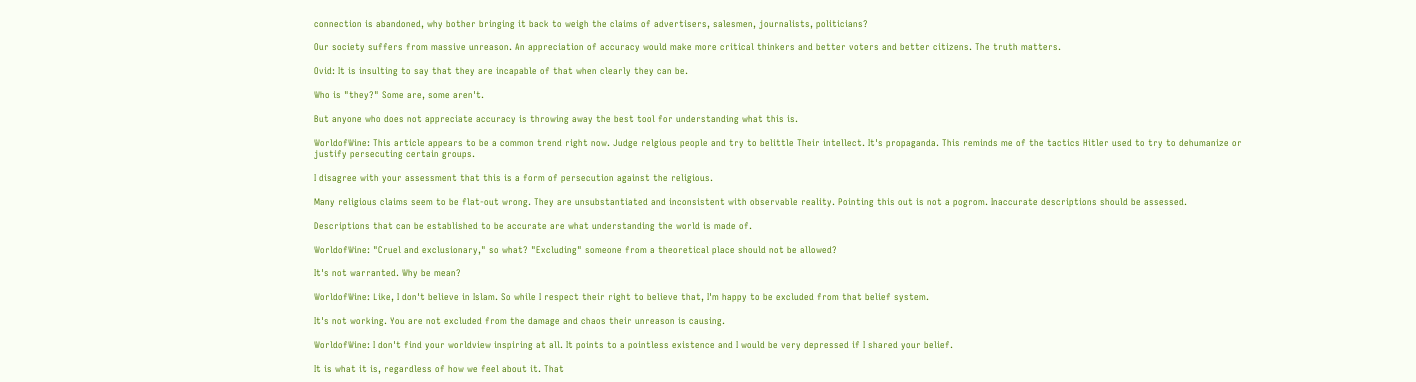connection is abandoned, why bother bringing it back to weigh the claims of advertisers, salesmen, journalists, politicians?

Our society suffers from massive unreason. An appreciation of accuracy would make more critical thinkers and better voters and better citizens. The truth matters.

Ovid: It is insulting to say that they are incapable of that when clearly they can be.

Who is "they?" Some are, some aren't.

But anyone who does not appreciate accuracy is throwing away the best tool for understanding what this is.

WorldofWine: This article appears to be a common trend right now. Judge relgious people and try to belittle Their intellect. It's propaganda. This reminds me of the tactics Hitler used to try to dehumanize or justify persecuting certain groups.

I disagree with your assessment that this is a form of persecution against the religious.

Many religious claims seem to be flat-out wrong. They are unsubstantiated and inconsistent with observable reality. Pointing this out is not a pogrom. Inaccurate descriptions should be assessed.

Descriptions that can be established to be accurate are what understanding the world is made of.

WorldofWine: "Cruel and exclusionary," so what? "Excluding" someone from a theoretical place should not be allowed?

It's not warranted. Why be mean?

WorldofWine: Like, I don't believe in Islam. So while I respect their right to believe that, I'm happy to be excluded from that belief system.

It's not working. You are not excluded from the damage and chaos their unreason is causing.

WorldofWine: I don't find your worldview inspiring at all. It points to a pointless existence and I would be very depressed if I shared your belief.

It is what it is, regardless of how we feel about it. That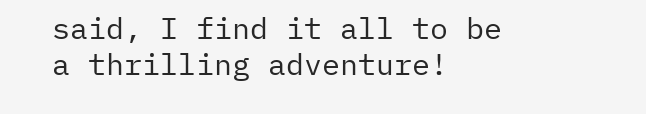said, I find it all to be a thrilling adventure!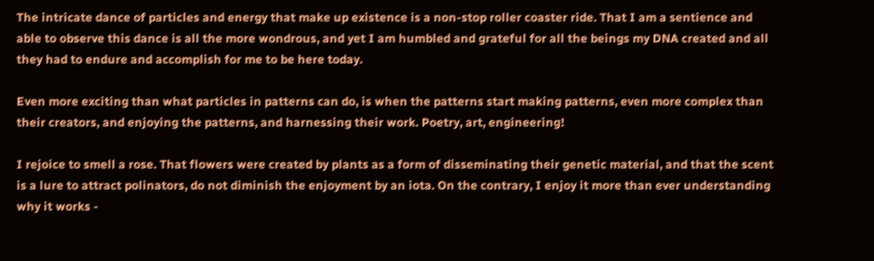The intricate dance of particles and energy that make up existence is a non-stop roller coaster ride. That I am a sentience and able to observe this dance is all the more wondrous, and yet I am humbled and grateful for all the beings my DNA created and all they had to endure and accomplish for me to be here today.

Even more exciting than what particles in patterns can do, is when the patterns start making patterns, even more complex than their creators, and enjoying the patterns, and harnessing their work. Poetry, art, engineering!

I rejoice to smell a rose. That flowers were created by plants as a form of disseminating their genetic material, and that the scent is a lure to attract polinators, do not diminish the enjoyment by an iota. On the contrary, I enjoy it more than ever understanding why it works -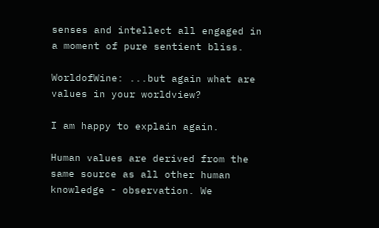senses and intellect all engaged in a moment of pure sentient bliss.

WorldofWine: ...but again what are values in your worldview?

I am happy to explain again.

Human values are derived from the same source as all other human knowledge - observation. We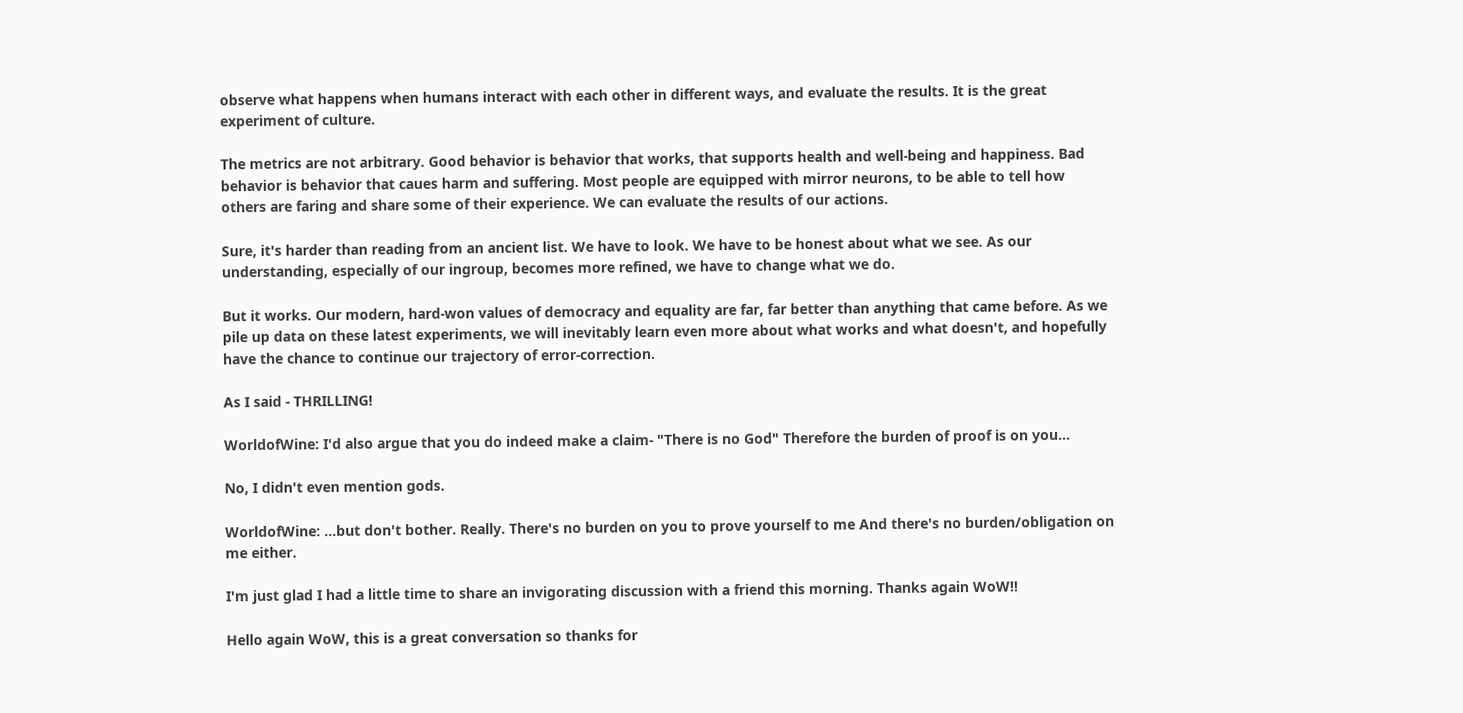observe what happens when humans interact with each other in different ways, and evaluate the results. It is the great experiment of culture.

The metrics are not arbitrary. Good behavior is behavior that works, that supports health and well-being and happiness. Bad behavior is behavior that caues harm and suffering. Most people are equipped with mirror neurons, to be able to tell how others are faring and share some of their experience. We can evaluate the results of our actions.

Sure, it's harder than reading from an ancient list. We have to look. We have to be honest about what we see. As our understanding, especially of our ingroup, becomes more refined, we have to change what we do.

But it works. Our modern, hard-won values of democracy and equality are far, far better than anything that came before. As we pile up data on these latest experiments, we will inevitably learn even more about what works and what doesn't, and hopefully have the chance to continue our trajectory of error-correction.

As I said - THRILLING!

WorldofWine: I'd also argue that you do indeed make a claim- "There is no God" Therefore the burden of proof is on you...

No, I didn't even mention gods.

WorldofWine: ...but don't bother. Really. There's no burden on you to prove yourself to me And there's no burden/obligation on me either.

I'm just glad I had a little time to share an invigorating discussion with a friend this morning. Thanks again WoW!!

Hello again WoW, this is a great conversation so thanks for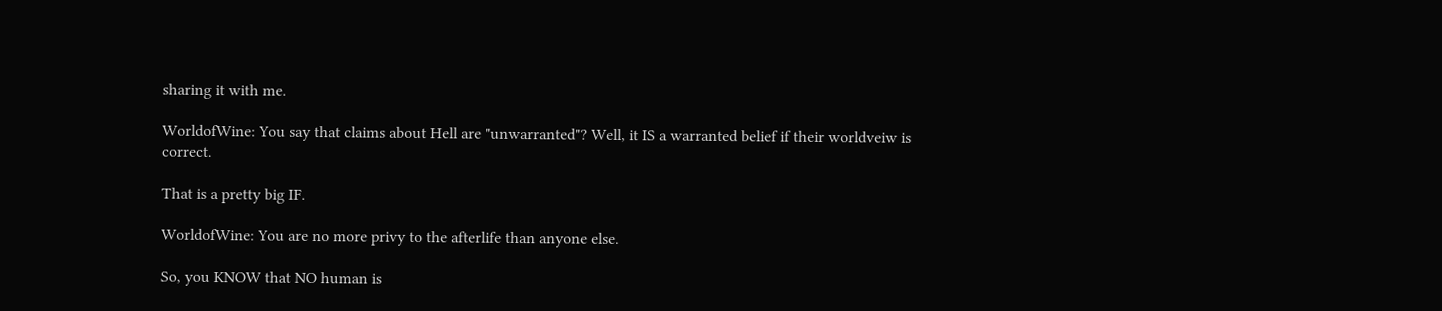sharing it with me.

WorldofWine: You say that claims about Hell are "unwarranted"? Well, it IS a warranted belief if their worldveiw is correct.

That is a pretty big IF.

WorldofWine: You are no more privy to the afterlife than anyone else.

So, you KNOW that NO human is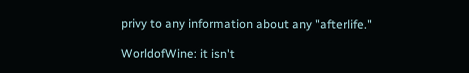privy to any information about any "afterlife."

WorldofWine: it isn't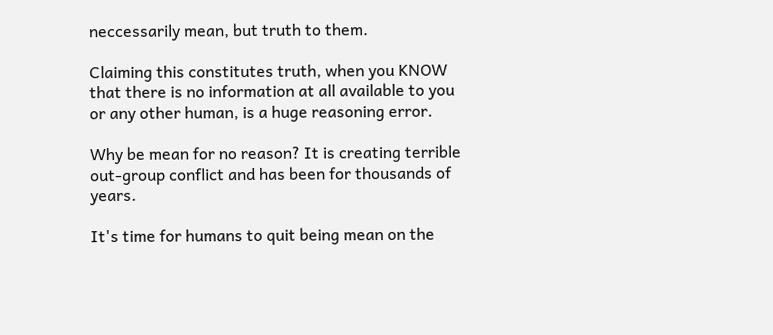neccessarily mean, but truth to them.

Claiming this constitutes truth, when you KNOW that there is no information at all available to you or any other human, is a huge reasoning error.

Why be mean for no reason? It is creating terrible out-group conflict and has been for thousands of years.

It's time for humans to quit being mean on the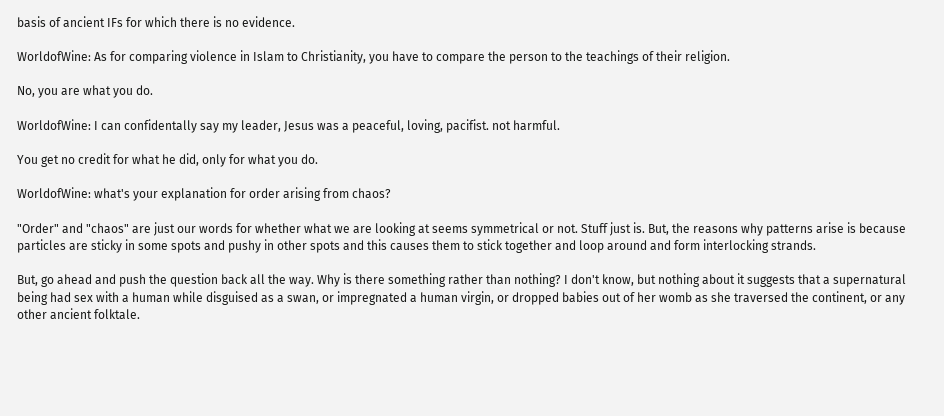basis of ancient IFs for which there is no evidence.

WorldofWine: As for comparing violence in Islam to Christianity, you have to compare the person to the teachings of their religion.

No, you are what you do.

WorldofWine: I can confidentally say my leader, Jesus was a peaceful, loving, pacifist. not harmful.

You get no credit for what he did, only for what you do.

WorldofWine: what's your explanation for order arising from chaos?

"Order" and "chaos" are just our words for whether what we are looking at seems symmetrical or not. Stuff just is. But, the reasons why patterns arise is because particles are sticky in some spots and pushy in other spots and this causes them to stick together and loop around and form interlocking strands.

But, go ahead and push the question back all the way. Why is there something rather than nothing? I don't know, but nothing about it suggests that a supernatural being had sex with a human while disguised as a swan, or impregnated a human virgin, or dropped babies out of her womb as she traversed the continent, or any other ancient folktale.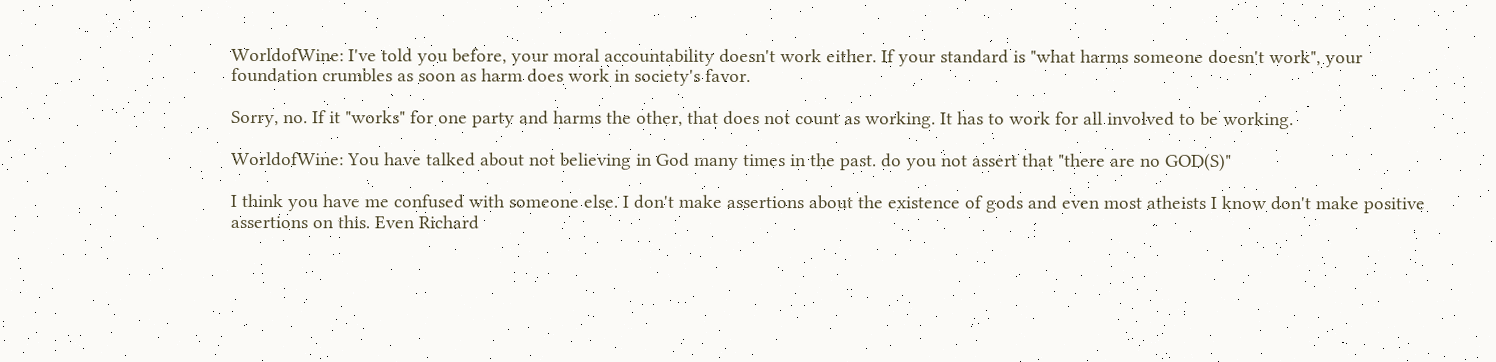WorldofWine: I've told you before, your moral accountability doesn't work either. If your standard is "what harms someone doesn't work", your foundation crumbles as soon as harm does work in society's favor.

Sorry, no. If it "works" for one party and harms the other, that does not count as working. It has to work for all involved to be working.

WorldofWine: You have talked about not believing in God many times in the past. do you not assert that "there are no GOD(S)"

I think you have me confused with someone else. I don't make assertions about the existence of gods and even most atheists I know don't make positive assertions on this. Even Richard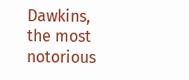Dawkins, the most notorious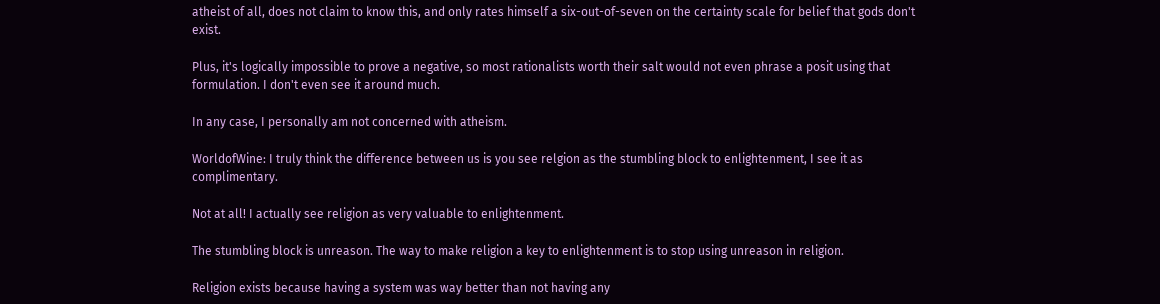atheist of all, does not claim to know this, and only rates himself a six-out-of-seven on the certainty scale for belief that gods don't exist.

Plus, it's logically impossible to prove a negative, so most rationalists worth their salt would not even phrase a posit using that formulation. I don't even see it around much.

In any case, I personally am not concerned with atheism.

WorldofWine: I truly think the difference between us is you see relgion as the stumbling block to enlightenment, I see it as complimentary.

Not at all! I actually see religion as very valuable to enlightenment.

The stumbling block is unreason. The way to make religion a key to enlightenment is to stop using unreason in religion.

Religion exists because having a system was way better than not having any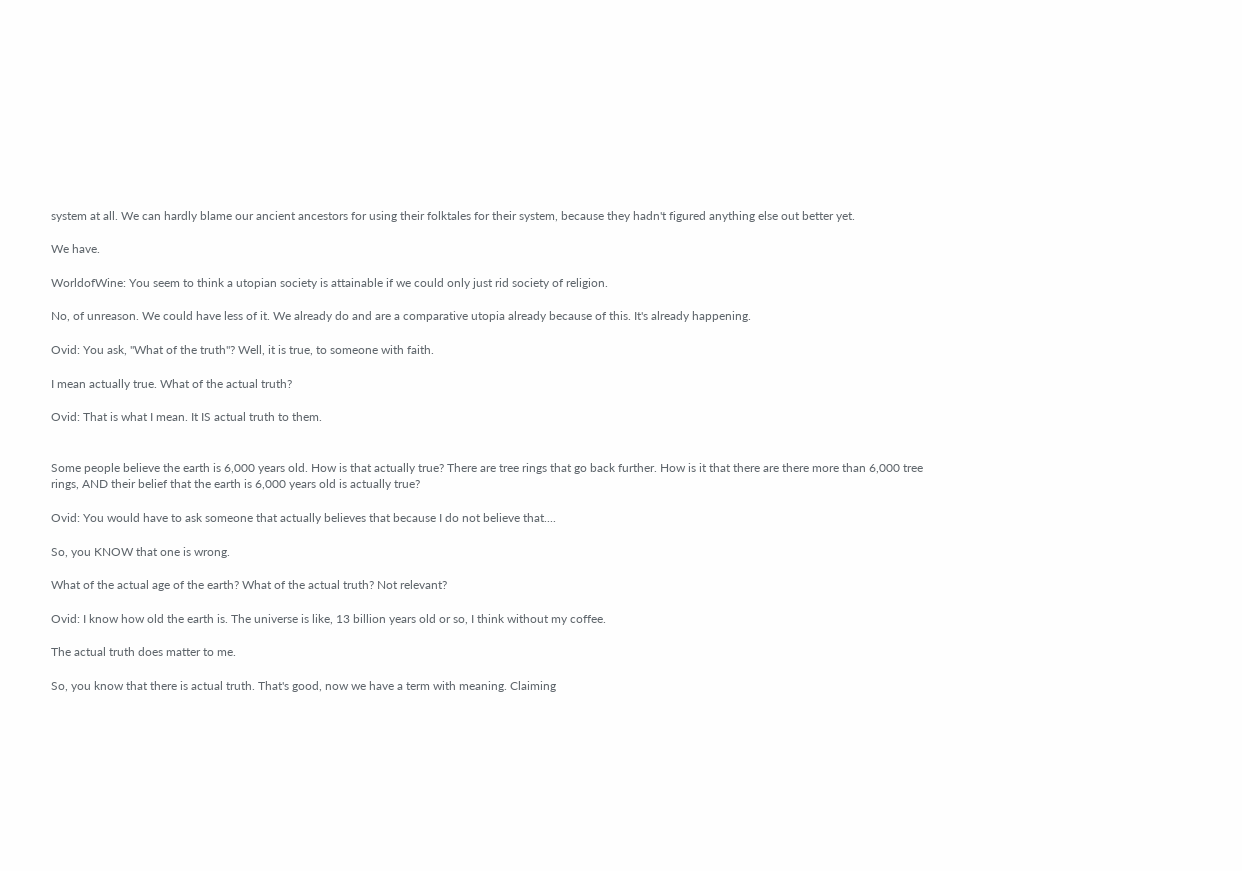system at all. We can hardly blame our ancient ancestors for using their folktales for their system, because they hadn't figured anything else out better yet.

We have.

WorldofWine: You seem to think a utopian society is attainable if we could only just rid society of religion.

No, of unreason. We could have less of it. We already do and are a comparative utopia already because of this. It's already happening.

Ovid: You ask, "What of the truth"? Well, it is true, to someone with faith.

I mean actually true. What of the actual truth?

Ovid: That is what I mean. It IS actual truth to them.


Some people believe the earth is 6,000 years old. How is that actually true? There are tree rings that go back further. How is it that there are there more than 6,000 tree rings, AND their belief that the earth is 6,000 years old is actually true?

Ovid: You would have to ask someone that actually believes that because I do not believe that....

So, you KNOW that one is wrong.

What of the actual age of the earth? What of the actual truth? Not relevant?

Ovid: I know how old the earth is. The universe is like, 13 billion years old or so, I think without my coffee.

The actual truth does matter to me.

So, you know that there is actual truth. That's good, now we have a term with meaning. Claiming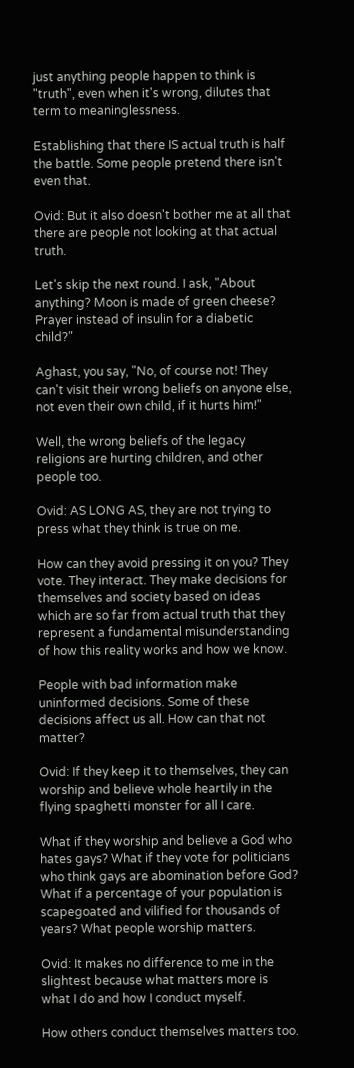just anything people happen to think is "truth", even when it's wrong, dilutes that term to meaninglessness.

Establishing that there IS actual truth is half the battle. Some people pretend there isn't even that.

Ovid: But it also doesn't bother me at all that there are people not looking at that actual truth.

Let's skip the next round. I ask, "About anything? Moon is made of green cheese? Prayer instead of insulin for a diabetic child?"

Aghast, you say, "No, of course not! They can't visit their wrong beliefs on anyone else, not even their own child, if it hurts him!"

Well, the wrong beliefs of the legacy religions are hurting children, and other people too.

Ovid: AS LONG AS, they are not trying to press what they think is true on me.

How can they avoid pressing it on you? They vote. They interact. They make decisions for themselves and society based on ideas which are so far from actual truth that they represent a fundamental misunderstanding of how this reality works and how we know.

People with bad information make uninformed decisions. Some of these decisions affect us all. How can that not matter?

Ovid: If they keep it to themselves, they can worship and believe whole heartily in the flying spaghetti monster for all I care.

What if they worship and believe a God who hates gays? What if they vote for politicians who think gays are abomination before God? What if a percentage of your population is scapegoated and vilified for thousands of years? What people worship matters.

Ovid: It makes no difference to me in the slightest because what matters more is what I do and how I conduct myself.

How others conduct themselves matters too.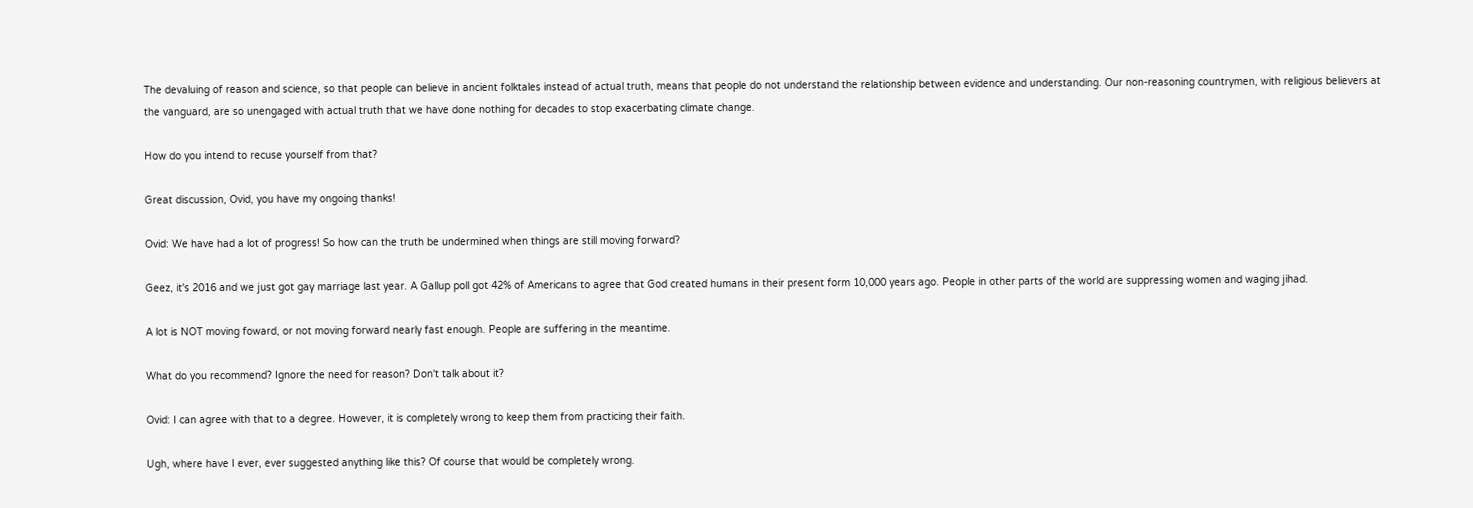The devaluing of reason and science, so that people can believe in ancient folktales instead of actual truth, means that people do not understand the relationship between evidence and understanding. Our non-reasoning countrymen, with religious believers at the vanguard, are so unengaged with actual truth that we have done nothing for decades to stop exacerbating climate change.

How do you intend to recuse yourself from that?

Great discussion, Ovid, you have my ongoing thanks!

Ovid: We have had a lot of progress! So how can the truth be undermined when things are still moving forward?

Geez, it's 2016 and we just got gay marriage last year. A Gallup poll got 42% of Americans to agree that God created humans in their present form 10,000 years ago. People in other parts of the world are suppressing women and waging jihad.

A lot is NOT moving foward, or not moving forward nearly fast enough. People are suffering in the meantime.

What do you recommend? Ignore the need for reason? Don't talk about it?

Ovid: I can agree with that to a degree. However, it is completely wrong to keep them from practicing their faith.

Ugh, where have I ever, ever suggested anything like this? Of course that would be completely wrong.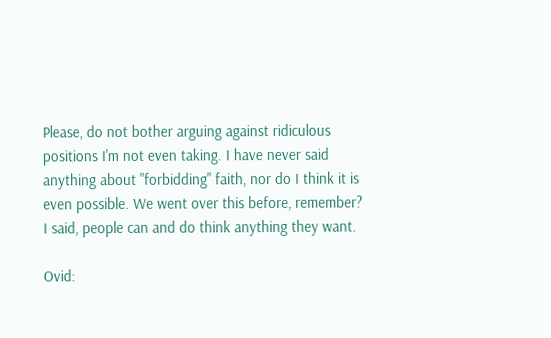Please, do not bother arguing against ridiculous positions I'm not even taking. I have never said anything about "forbidding" faith, nor do I think it is even possible. We went over this before, remember? I said, people can and do think anything they want.

Ovid: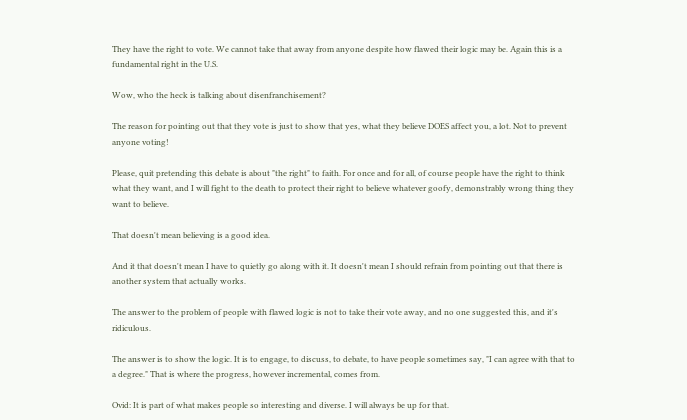They have the right to vote. We cannot take that away from anyone despite how flawed their logic may be. Again this is a fundamental right in the U.S.

Wow, who the heck is talking about disenfranchisement?

The reason for pointing out that they vote is just to show that yes, what they believe DOES affect you, a lot. Not to prevent anyone voting!

Please, quit pretending this debate is about "the right" to faith. For once and for all, of course people have the right to think what they want, and I will fight to the death to protect their right to believe whatever goofy, demonstrably wrong thing they want to believe.

That doesn't mean believing is a good idea.

And it that doesn't mean I have to quietly go along with it. It doesn't mean I should refrain from pointing out that there is another system that actually works.

The answer to the problem of people with flawed logic is not to take their vote away, and no one suggested this, and it's ridiculous.

The answer is to show the logic. It is to engage, to discuss, to debate, to have people sometimes say, "I can agree with that to a degree." That is where the progress, however incremental, comes from.

Ovid: It is part of what makes people so interesting and diverse. I will always be up for that.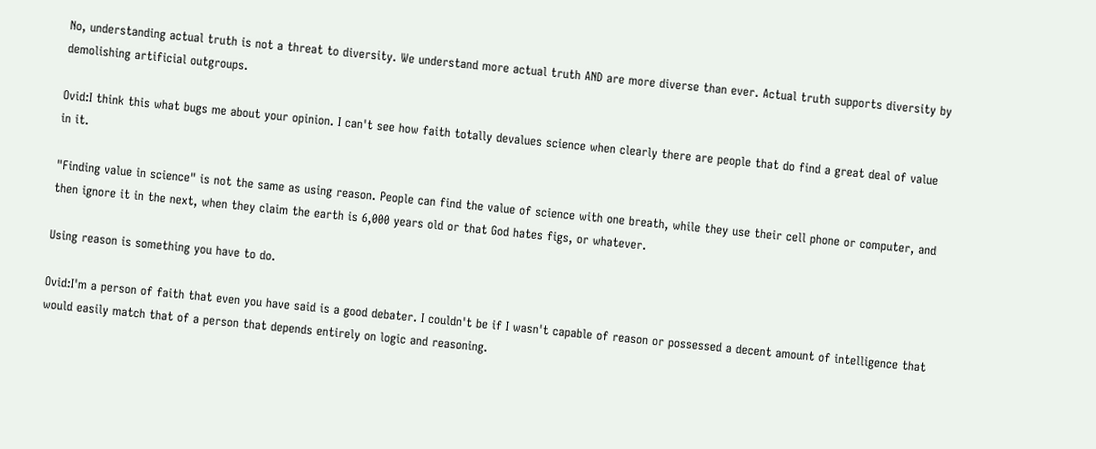No, understanding actual truth is not a threat to diversity. We understand more actual truth AND are more diverse than ever. Actual truth supports diversity by demolishing artificial outgroups.

Ovid:I think this what bugs me about your opinion. I can't see how faith totally devalues science when clearly there are people that do find a great deal of value in it.

"Finding value in science" is not the same as using reason. People can find the value of science with one breath, while they use their cell phone or computer, and then ignore it in the next, when they claim the earth is 6,000 years old or that God hates figs, or whatever.

Using reason is something you have to do.

Ovid:I'm a person of faith that even you have said is a good debater. I couldn't be if I wasn't capable of reason or possessed a decent amount of intelligence that would easily match that of a person that depends entirely on logic and reasoning.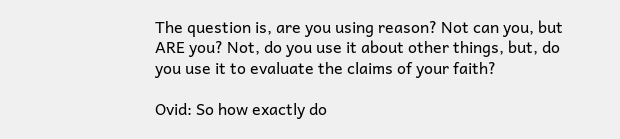The question is, are you using reason? Not can you, but ARE you? Not, do you use it about other things, but, do you use it to evaluate the claims of your faith?

Ovid: So how exactly do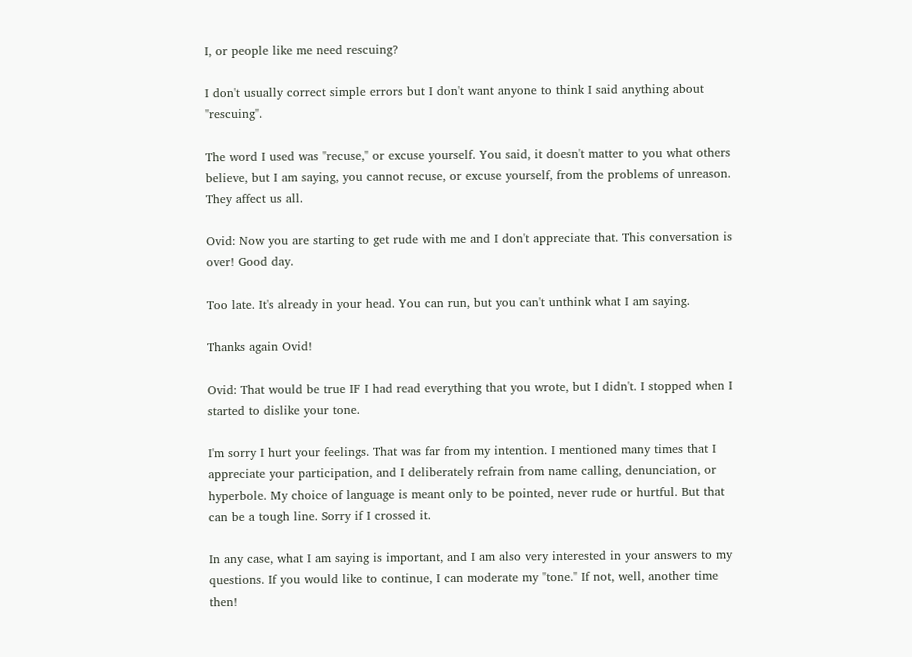I, or people like me need rescuing?

I don't usually correct simple errors but I don't want anyone to think I said anything about "rescuing".

The word I used was "recuse," or excuse yourself. You said, it doesn't matter to you what others believe, but I am saying, you cannot recuse, or excuse yourself, from the problems of unreason. They affect us all.

Ovid: Now you are starting to get rude with me and I don't appreciate that. This conversation is over! Good day.

Too late. It's already in your head. You can run, but you can't unthink what I am saying.

Thanks again Ovid!

Ovid: That would be true IF I had read everything that you wrote, but I didn't. I stopped when I started to dislike your tone.

I'm sorry I hurt your feelings. That was far from my intention. I mentioned many times that I appreciate your participation, and I deliberately refrain from name calling, denunciation, or hyperbole. My choice of language is meant only to be pointed, never rude or hurtful. But that can be a tough line. Sorry if I crossed it.

In any case, what I am saying is important, and I am also very interested in your answers to my questions. If you would like to continue, I can moderate my "tone." If not, well, another time then!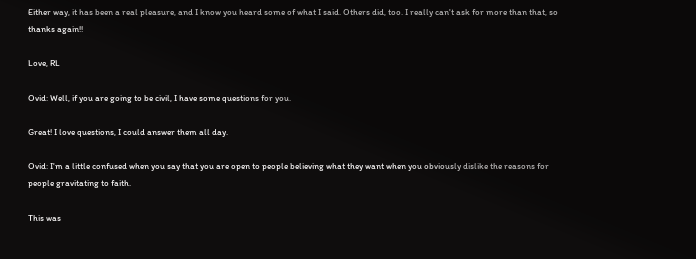Either way, it has been a real pleasure, and I know you heard some of what I said. Others did, too. I really can't ask for more than that, so thanks again!!

Love, RL

Ovid: Well, if you are going to be civil, I have some questions for you.

Great! I love questions, I could answer them all day.

Ovid: I'm a little confused when you say that you are open to people believing what they want when you obviously dislike the reasons for people gravitating to faith.

This was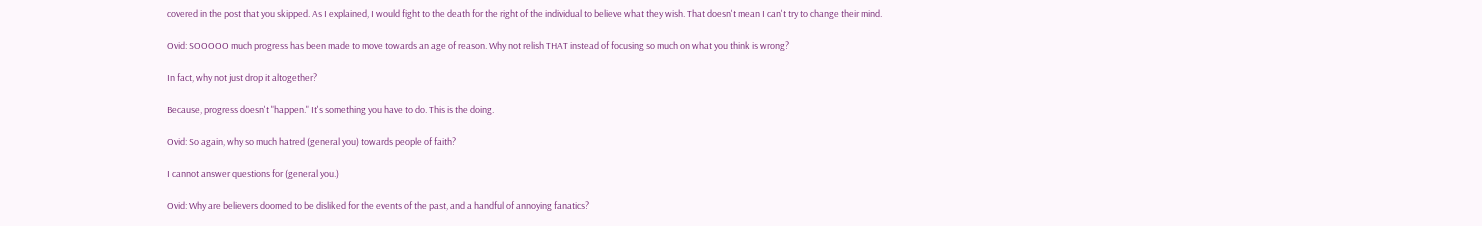covered in the post that you skipped. As I explained, I would fight to the death for the right of the individual to believe what they wish. That doesn't mean I can't try to change their mind.

Ovid: SOOOOO much progress has been made to move towards an age of reason. Why not relish THAT instead of focusing so much on what you think is wrong?

In fact, why not just drop it altogether?

Because, progress doesn't "happen." It's something you have to do. This is the doing.

Ovid: So again, why so much hatred (general you) towards people of faith?

I cannot answer questions for (general you.)

Ovid: Why are believers doomed to be disliked for the events of the past, and a handful of annoying fanatics?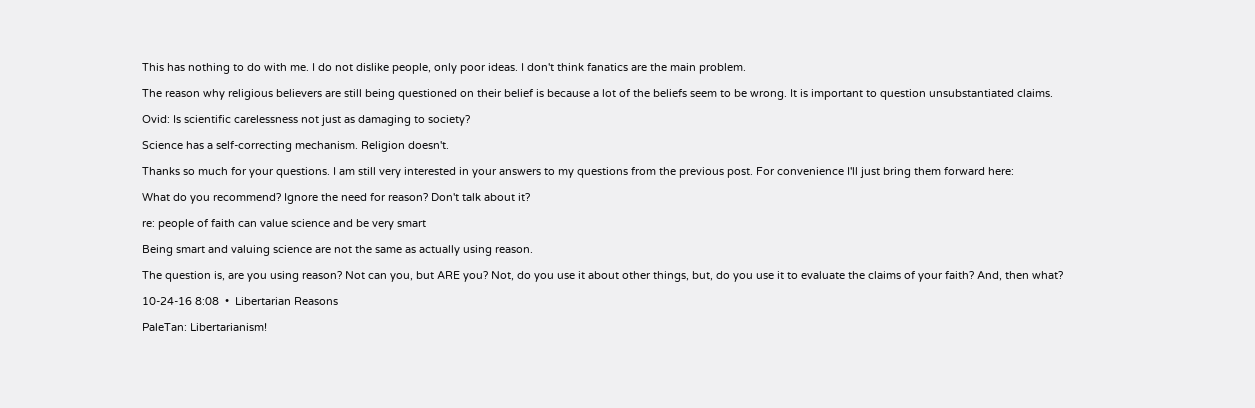This has nothing to do with me. I do not dislike people, only poor ideas. I don't think fanatics are the main problem.

The reason why religious believers are still being questioned on their belief is because a lot of the beliefs seem to be wrong. It is important to question unsubstantiated claims.

Ovid: Is scientific carelessness not just as damaging to society?

Science has a self-correcting mechanism. Religion doesn't.

Thanks so much for your questions. I am still very interested in your answers to my questions from the previous post. For convenience I'll just bring them forward here:

What do you recommend? Ignore the need for reason? Don't talk about it?

re: people of faith can value science and be very smart

Being smart and valuing science are not the same as actually using reason.

The question is, are you using reason? Not can you, but ARE you? Not, do you use it about other things, but, do you use it to evaluate the claims of your faith? And, then what?

10-24-16 8:08  •  Libertarian Reasons

PaleTan: Libertarianism!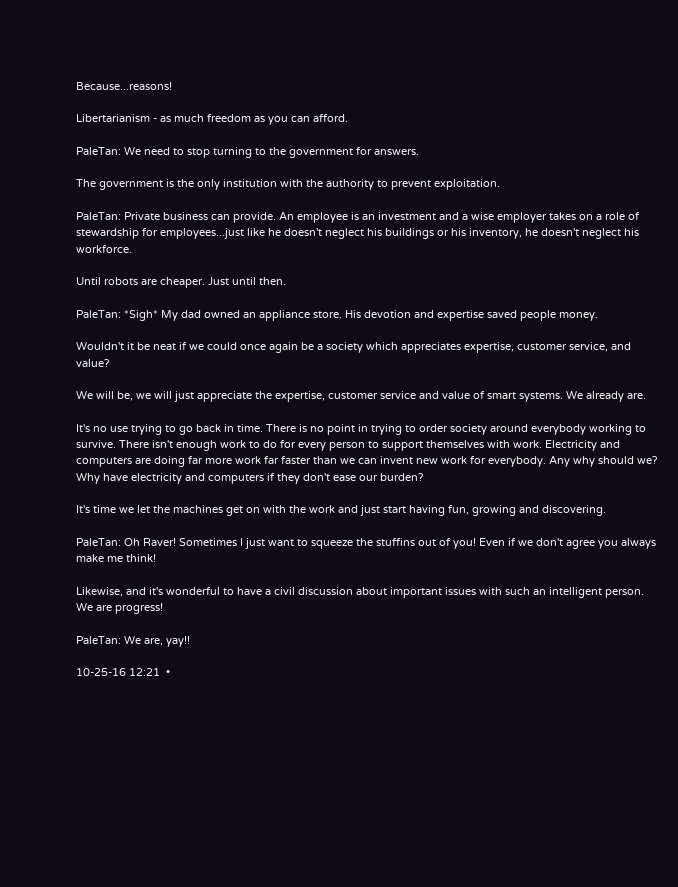Because...reasons!

Libertarianism - as much freedom as you can afford.

PaleTan: We need to stop turning to the government for answers.

The government is the only institution with the authority to prevent exploitation.

PaleTan: Private business can provide. An employee is an investment and a wise employer takes on a role of stewardship for employees...just like he doesn't neglect his buildings or his inventory, he doesn't neglect his workforce.

Until robots are cheaper. Just until then.

PaleTan: *Sigh* My dad owned an appliance store. His devotion and expertise saved people money.

Wouldn't it be neat if we could once again be a society which appreciates expertise, customer service, and value?

We will be, we will just appreciate the expertise, customer service and value of smart systems. We already are.

It's no use trying to go back in time. There is no point in trying to order society around everybody working to survive. There isn't enough work to do for every person to support themselves with work. Electricity and computers are doing far more work far faster than we can invent new work for everybody. Any why should we? Why have electricity and computers if they don't ease our burden?

It's time we let the machines get on with the work and just start having fun, growing and discovering.

PaleTan: Oh Raver! Sometimes I just want to squeeze the stuffins out of you! Even if we don't agree you always make me think!

Likewise, and it's wonderful to have a civil discussion about important issues with such an intelligent person. We are progress!

PaleTan: We are, yay!!

10-25-16 12:21  •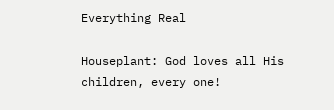Everything Real

Houseplant: God loves all His children, every one!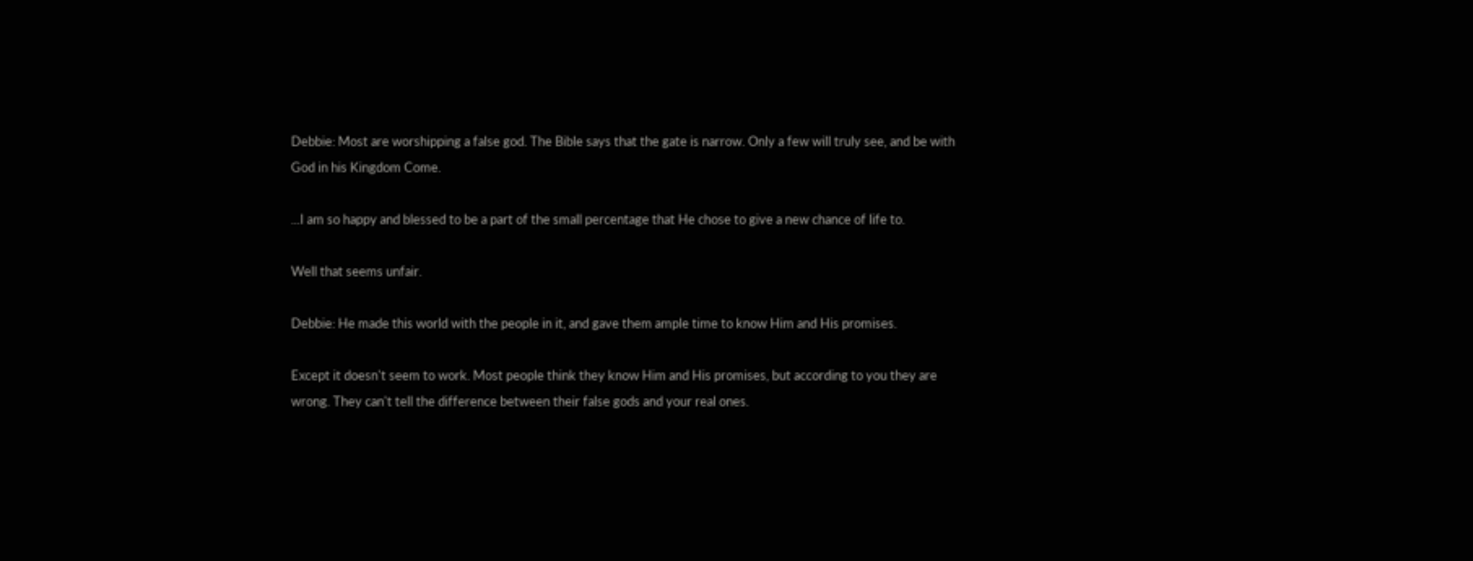Debbie: Most are worshipping a false god. The Bible says that the gate is narrow. Only a few will truly see, and be with God in his Kingdom Come.

...I am so happy and blessed to be a part of the small percentage that He chose to give a new chance of life to.

Well that seems unfair.

Debbie: He made this world with the people in it, and gave them ample time to know Him and His promises.

Except it doesn't seem to work. Most people think they know Him and His promises, but according to you they are wrong. They can't tell the difference between their false gods and your real ones.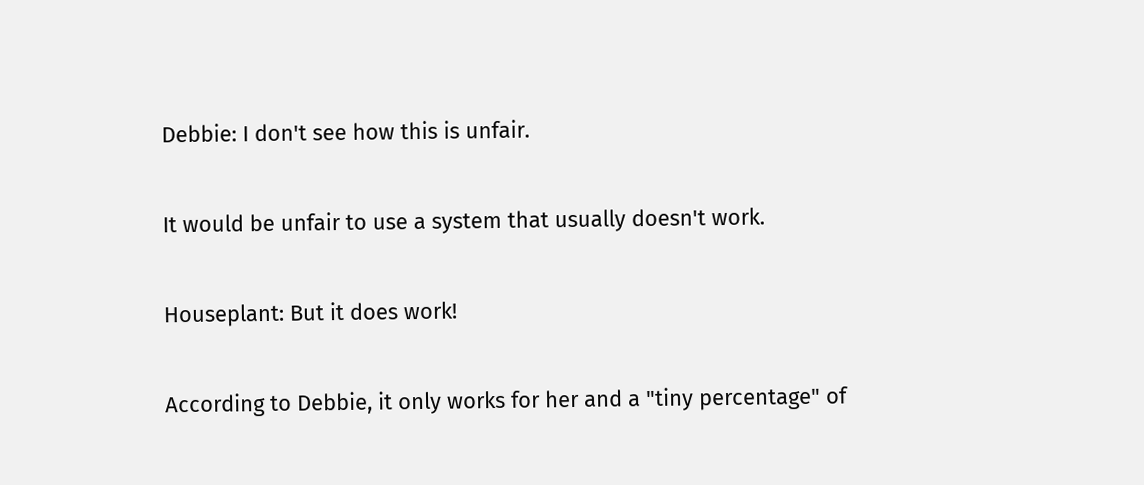Debbie: I don't see how this is unfair.

It would be unfair to use a system that usually doesn't work.

Houseplant: But it does work!

According to Debbie, it only works for her and a "tiny percentage" of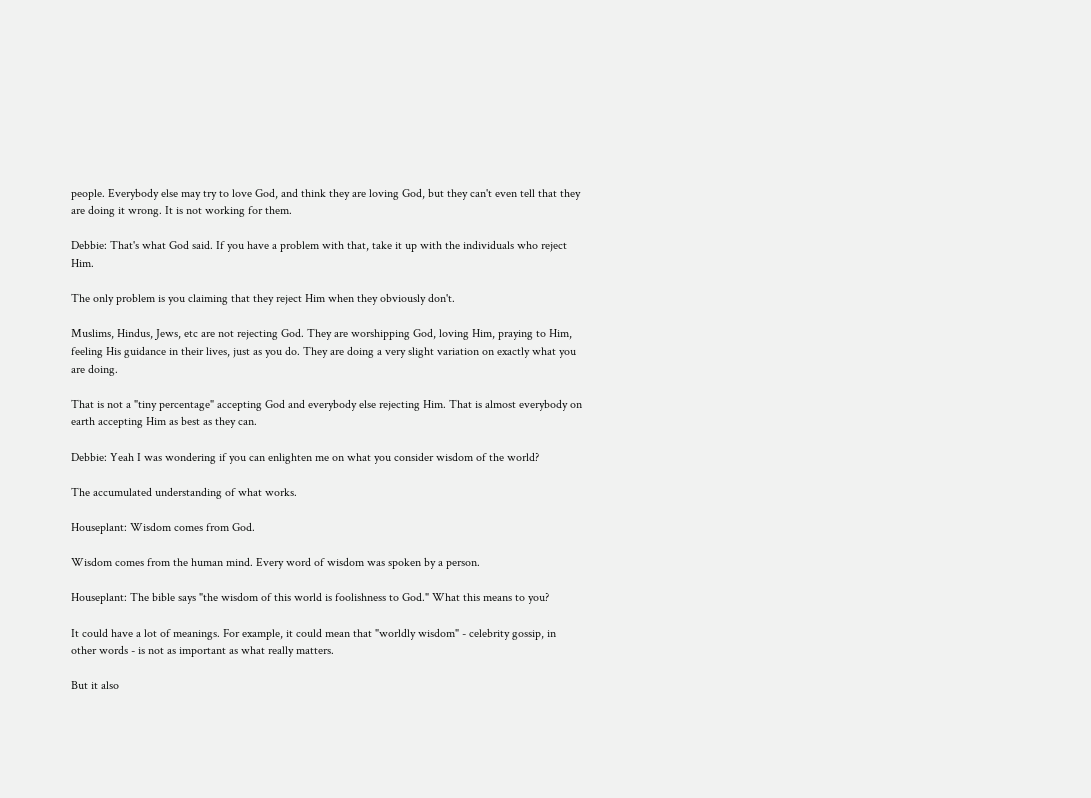people. Everybody else may try to love God, and think they are loving God, but they can't even tell that they are doing it wrong. It is not working for them.

Debbie: That's what God said. If you have a problem with that, take it up with the individuals who reject Him.

The only problem is you claiming that they reject Him when they obviously don't.

Muslims, Hindus, Jews, etc are not rejecting God. They are worshipping God, loving Him, praying to Him, feeling His guidance in their lives, just as you do. They are doing a very slight variation on exactly what you are doing.

That is not a "tiny percentage" accepting God and everybody else rejecting Him. That is almost everybody on earth accepting Him as best as they can.

Debbie: Yeah I was wondering if you can enlighten me on what you consider wisdom of the world?

The accumulated understanding of what works.

Houseplant: Wisdom comes from God.

Wisdom comes from the human mind. Every word of wisdom was spoken by a person.

Houseplant: The bible says "the wisdom of this world is foolishness to God." What this means to you?

It could have a lot of meanings. For example, it could mean that "worldly wisdom" - celebrity gossip, in other words - is not as important as what really matters.

But it also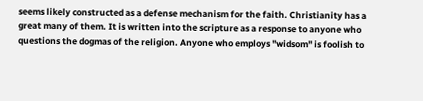seems likely constructed as a defense mechanism for the faith. Christianity has a great many of them. It is written into the scripture as a response to anyone who questions the dogmas of the religion. Anyone who employs "widsom" is foolish to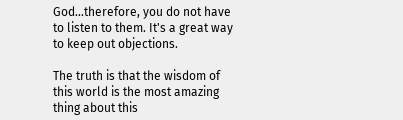God...therefore, you do not have to listen to them. It's a great way to keep out objections.

The truth is that the wisdom of this world is the most amazing thing about this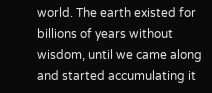world. The earth existed for billions of years without wisdom, until we came along and started accumulating it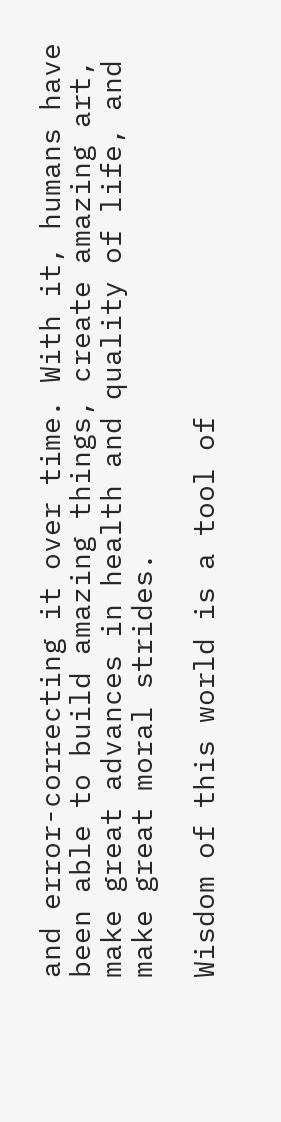and error-correcting it over time. With it, humans have been able to build amazing things, create amazing art, make great advances in health and quality of life, and make great moral strides.

Wisdom of this world is a tool of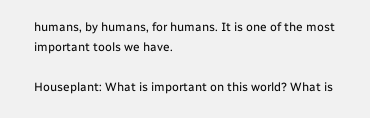humans, by humans, for humans. It is one of the most important tools we have.

Houseplant: What is important on this world? What is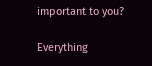important to you?

Everything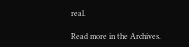real.

Read more in the Archives.